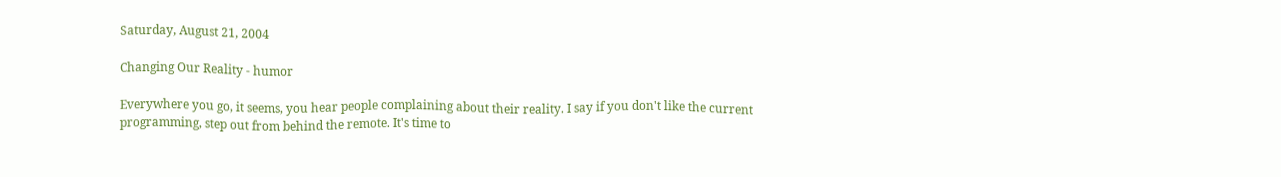Saturday, August 21, 2004

Changing Our Reality - humor

Everywhere you go, it seems, you hear people complaining about their reality. I say if you don't like the current programming, step out from behind the remote. It's time to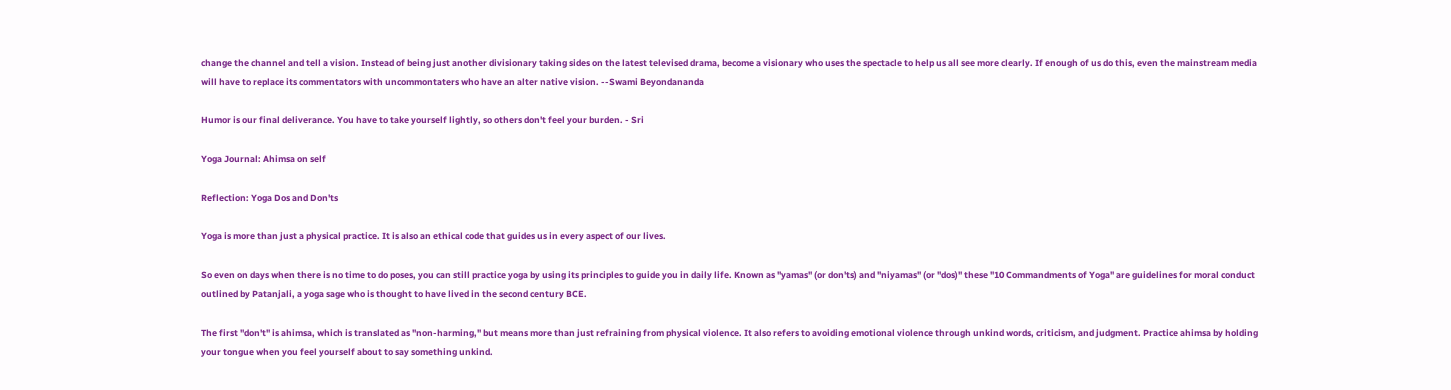change the channel and tell a vision. Instead of being just another divisionary taking sides on the latest televised drama, become a visionary who uses the spectacle to help us all see more clearly. If enough of us do this, even the mainstream media will have to replace its commentators with uncommontaters who have an alter native vision. --Swami Beyondananda

Humor is our final deliverance. You have to take yourself lightly, so others don't feel your burden. - Sri

Yoga Journal: Ahimsa on self

Reflection: Yoga Dos and Don'ts

Yoga is more than just a physical practice. It is also an ethical code that guides us in every aspect of our lives.

So even on days when there is no time to do poses, you can still practice yoga by using its principles to guide you in daily life. Known as "yamas" (or don'ts) and "niyamas" (or "dos)" these "10 Commandments of Yoga" are guidelines for moral conduct outlined by Patanjali, a yoga sage who is thought to have lived in the second century BCE.

The first "don't" is ahimsa, which is translated as "non-harming," but means more than just refraining from physical violence. It also refers to avoiding emotional violence through unkind words, criticism, and judgment. Practice ahimsa by holding your tongue when you feel yourself about to say something unkind.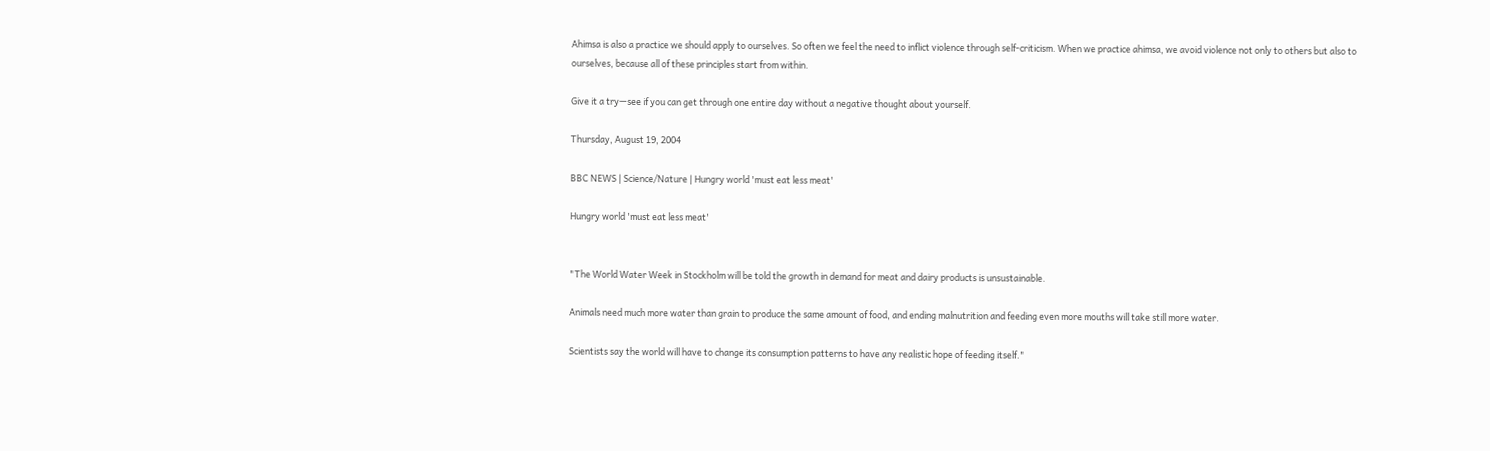Ahimsa is also a practice we should apply to ourselves. So often we feel the need to inflict violence through self-criticism. When we practice ahimsa, we avoid violence not only to others but also to ourselves, because all of these principles start from within.

Give it a try—see if you can get through one entire day without a negative thought about yourself.

Thursday, August 19, 2004

BBC NEWS | Science/Nature | Hungry world 'must eat less meat'

Hungry world 'must eat less meat'


"The World Water Week in Stockholm will be told the growth in demand for meat and dairy products is unsustainable.

Animals need much more water than grain to produce the same amount of food, and ending malnutrition and feeding even more mouths will take still more water.

Scientists say the world will have to change its consumption patterns to have any realistic hope of feeding itself."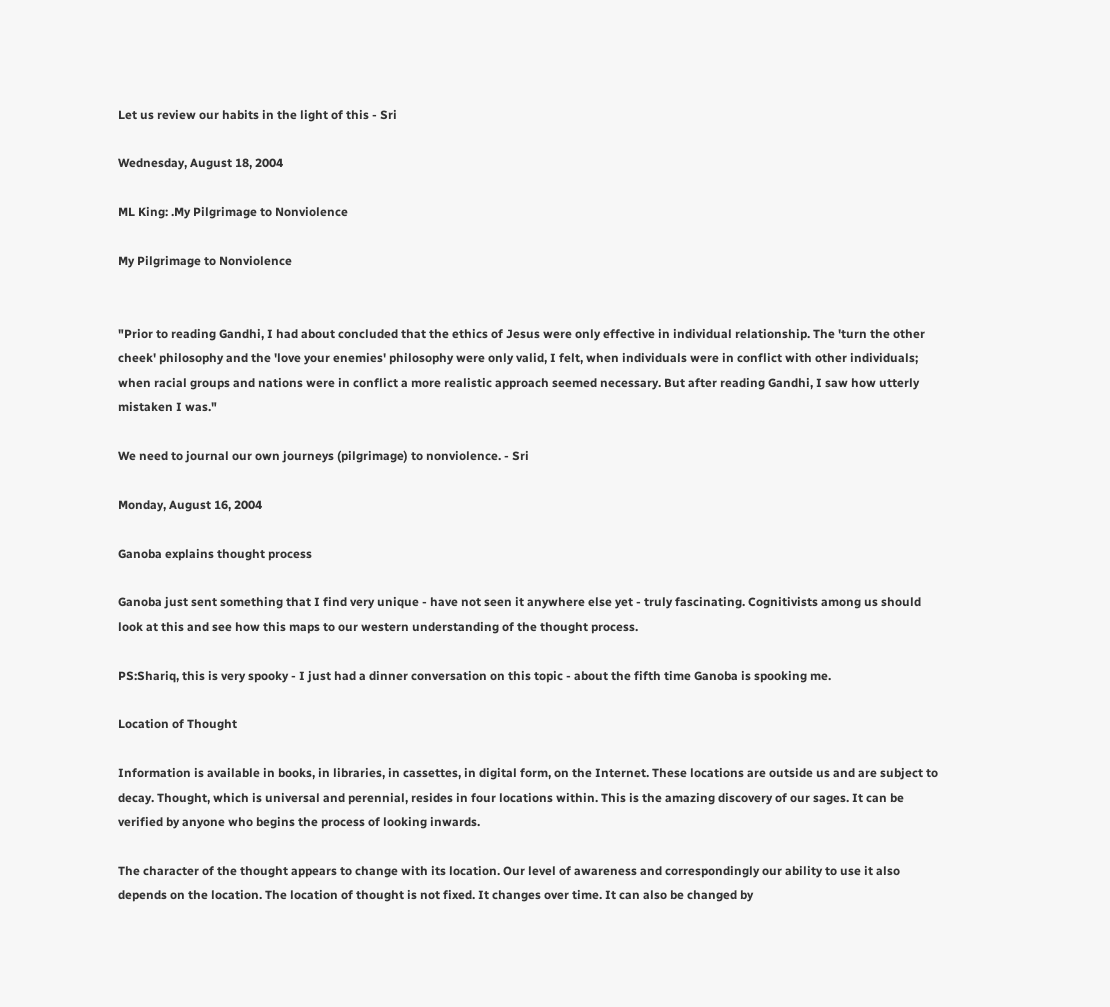Let us review our habits in the light of this - Sri

Wednesday, August 18, 2004

ML King: .My Pilgrimage to Nonviolence

My Pilgrimage to Nonviolence


"Prior to reading Gandhi, I had about concluded that the ethics of Jesus were only effective in individual relationship. The 'turn the other cheek' philosophy and the 'love your enemies' philosophy were only valid, I felt, when individuals were in conflict with other individuals; when racial groups and nations were in conflict a more realistic approach seemed necessary. But after reading Gandhi, I saw how utterly mistaken I was."

We need to journal our own journeys (pilgrimage) to nonviolence. - Sri

Monday, August 16, 2004

Ganoba explains thought process

Ganoba just sent something that I find very unique - have not seen it anywhere else yet - truly fascinating. Cognitivists among us should look at this and see how this maps to our western understanding of the thought process.

PS:Shariq, this is very spooky - I just had a dinner conversation on this topic - about the fifth time Ganoba is spooking me.

Location of Thought

Information is available in books, in libraries, in cassettes, in digital form, on the Internet. These locations are outside us and are subject to decay. Thought, which is universal and perennial, resides in four locations within. This is the amazing discovery of our sages. It can be verified by anyone who begins the process of looking inwards.

The character of the thought appears to change with its location. Our level of awareness and correspondingly our ability to use it also depends on the location. The location of thought is not fixed. It changes over time. It can also be changed by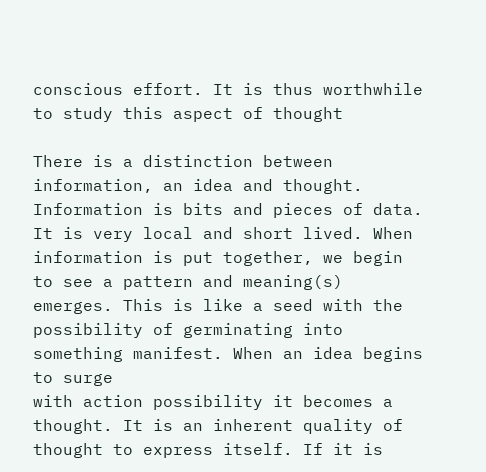conscious effort. It is thus worthwhile to study this aspect of thought

There is a distinction between information, an idea and thought. Information is bits and pieces of data. It is very local and short lived. When information is put together, we begin to see a pattern and meaning(s) emerges. This is like a seed with the possibility of germinating into something manifest. When an idea begins to surge
with action possibility it becomes a thought. It is an inherent quality of thought to express itself. If it is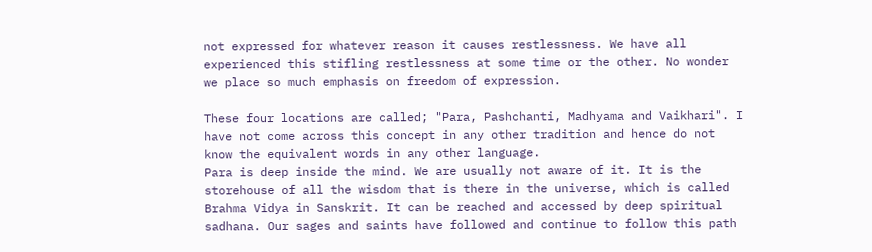not expressed for whatever reason it causes restlessness. We have all experienced this stifling restlessness at some time or the other. No wonder we place so much emphasis on freedom of expression.

These four locations are called; "Para, Pashchanti, Madhyama and Vaikhari". I have not come across this concept in any other tradition and hence do not know the equivalent words in any other language.
Para is deep inside the mind. We are usually not aware of it. It is the storehouse of all the wisdom that is there in the universe, which is called Brahma Vidya in Sanskrit. It can be reached and accessed by deep spiritual sadhana. Our sages and saints have followed and continue to follow this path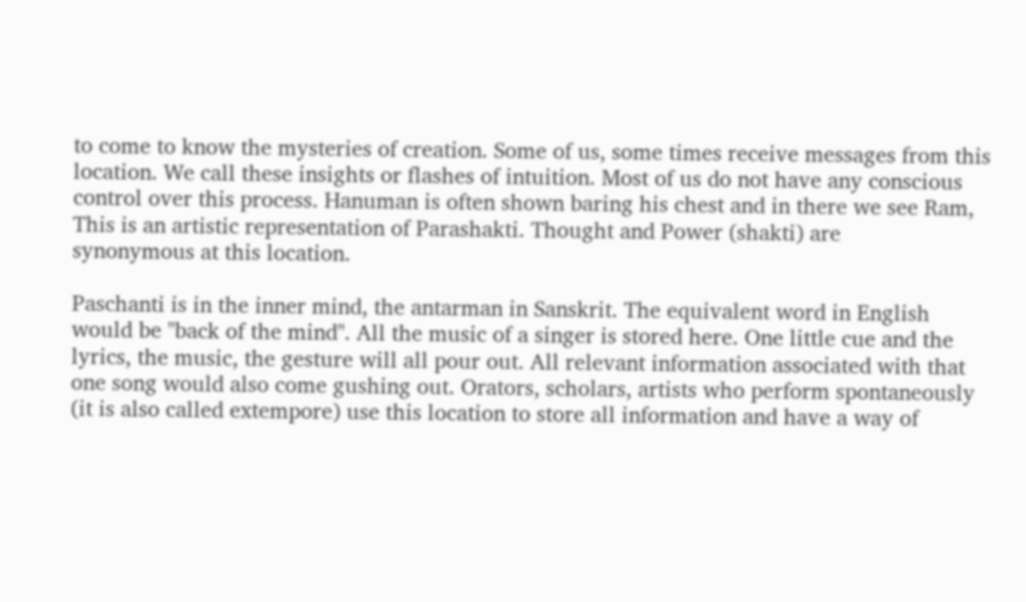to come to know the mysteries of creation. Some of us, some times receive messages from this location. We call these insights or flashes of intuition. Most of us do not have any conscious control over this process. Hanuman is often shown baring his chest and in there we see Ram, This is an artistic representation of Parashakti. Thought and Power (shakti) are
synonymous at this location.

Paschanti is in the inner mind, the antarman in Sanskrit. The equivalent word in English would be "back of the mind". All the music of a singer is stored here. One little cue and the lyrics, the music, the gesture will all pour out. All relevant information associated with that one song would also come gushing out. Orators, scholars, artists who perform spontaneously (it is also called extempore) use this location to store all information and have a way of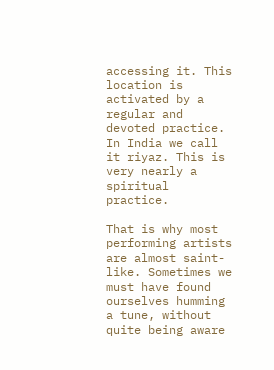accessing it. This location is activated by a regular and devoted practice. In India we call it riyaz. This is very nearly a spiritual practice.

That is why most performing artists are almost saint-like. Sometimes we must have found ourselves humming a tune, without quite being aware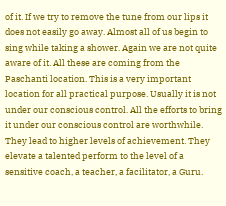of it. If we try to remove the tune from our lips it does not easily go away. Almost all of us begin to sing while taking a shower. Again we are not quite aware of it. All these are coming from the Paschanti location. This is a very important location for all practical purpose. Usually it is not under our conscious control. All the efforts to bring it under our conscious control are worthwhile. They lead to higher levels of achievement. They elevate a talented perform to the level of a sensitive coach, a teacher, a facilitator, a Guru.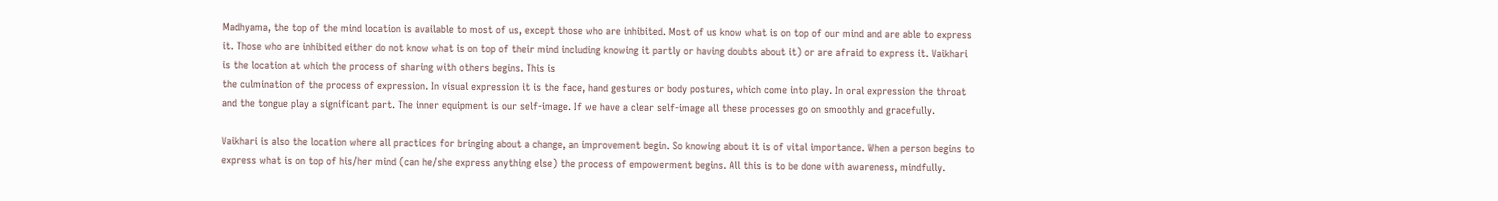Madhyama, the top of the mind location is available to most of us, except those who are inhibited. Most of us know what is on top of our mind and are able to express it. Those who are inhibited either do not know what is on top of their mind including knowing it partly or having doubts about it) or are afraid to express it. Vaikhari is the location at which the process of sharing with others begins. This is
the culmination of the process of expression. In visual expression it is the face, hand gestures or body postures, which come into play. In oral expression the throat and the tongue play a significant part. The inner equipment is our self-image. If we have a clear self-image all these processes go on smoothly and gracefully.

Vaikhari is also the location where all practices for bringing about a change, an improvement begin. So knowing about it is of vital importance. When a person begins to express what is on top of his/her mind (can he/she express anything else) the process of empowerment begins. All this is to be done with awareness, mindfully.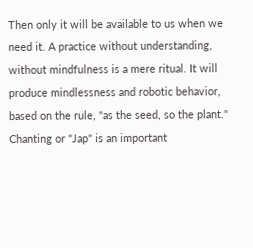Then only it will be available to us when we need it. A practice without understanding, without mindfulness is a mere ritual. It will produce mindlessness and robotic behavior, based on the rule, "as the seed, so the plant." Chanting or "Jap" is an important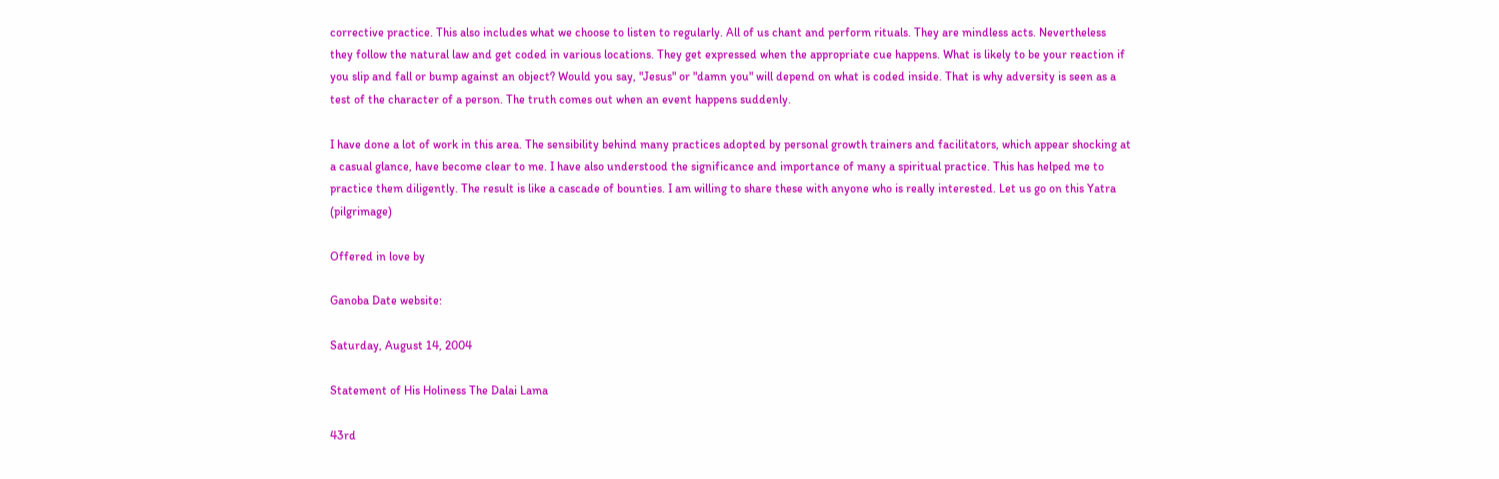corrective practice. This also includes what we choose to listen to regularly. All of us chant and perform rituals. They are mindless acts. Nevertheless they follow the natural law and get coded in various locations. They get expressed when the appropriate cue happens. What is likely to be your reaction if you slip and fall or bump against an object? Would you say, "Jesus" or "damn you" will depend on what is coded inside. That is why adversity is seen as a test of the character of a person. The truth comes out when an event happens suddenly.

I have done a lot of work in this area. The sensibility behind many practices adopted by personal growth trainers and facilitators, which appear shocking at a casual glance, have become clear to me. I have also understood the significance and importance of many a spiritual practice. This has helped me to practice them diligently. The result is like a cascade of bounties. I am willing to share these with anyone who is really interested. Let us go on this Yatra (pilgrimage)

Offered in love by

Ganoba Date website:

Saturday, August 14, 2004

Statement of His Holiness The Dalai Lama

43rd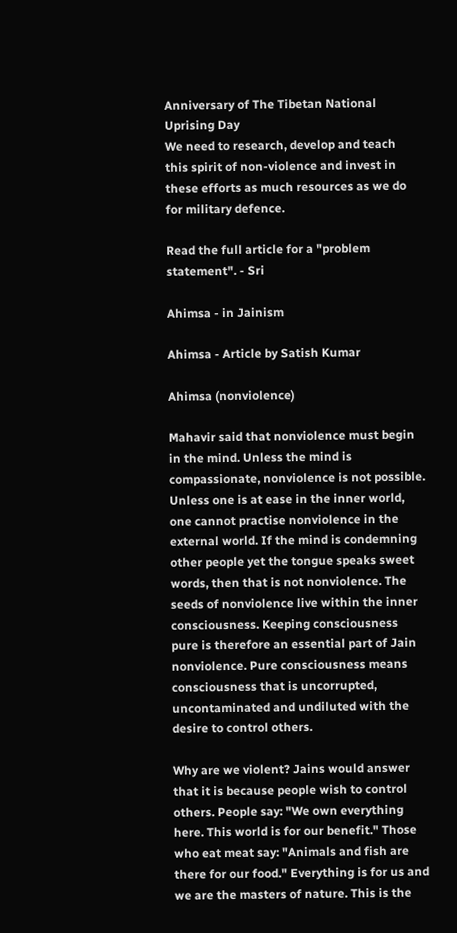Anniversary of The Tibetan National Uprising Day
We need to research, develop and teach this spirit of non-violence and invest in these efforts as much resources as we do for military defence.

Read the full article for a "problem statement". - Sri

Ahimsa - in Jainism

Ahimsa - Article by Satish Kumar

Ahimsa (nonviolence)

Mahavir said that nonviolence must begin in the mind. Unless the mind is compassionate, nonviolence is not possible. Unless one is at ease in the inner world, one cannot practise nonviolence in the external world. If the mind is condemning other people yet the tongue speaks sweet words, then that is not nonviolence. The seeds of nonviolence live within the inner consciousness. Keeping consciousness pure is therefore an essential part of Jain nonviolence. Pure consciousness means consciousness that is uncorrupted, uncontaminated and undiluted with the desire to control others.

Why are we violent? Jains would answer that it is because people wish to control others. People say: "We own everything here. This world is for our benefit." Those who eat meat say: "Animals and fish are there for our food." Everything is for us and we are the masters of nature. This is the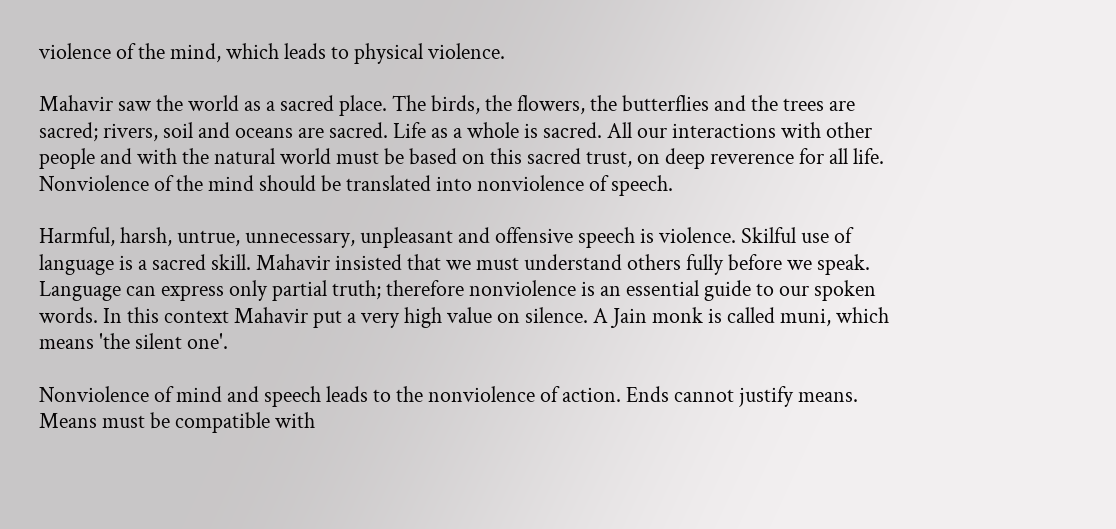violence of the mind, which leads to physical violence.

Mahavir saw the world as a sacred place. The birds, the flowers, the butterflies and the trees are sacred; rivers, soil and oceans are sacred. Life as a whole is sacred. All our interactions with other people and with the natural world must be based on this sacred trust, on deep reverence for all life.
Nonviolence of the mind should be translated into nonviolence of speech.

Harmful, harsh, untrue, unnecessary, unpleasant and offensive speech is violence. Skilful use of language is a sacred skill. Mahavir insisted that we must understand others fully before we speak. Language can express only partial truth; therefore nonviolence is an essential guide to our spoken words. In this context Mahavir put a very high value on silence. A Jain monk is called muni, which means 'the silent one'.

Nonviolence of mind and speech leads to the nonviolence of action. Ends cannot justify means. Means must be compatible with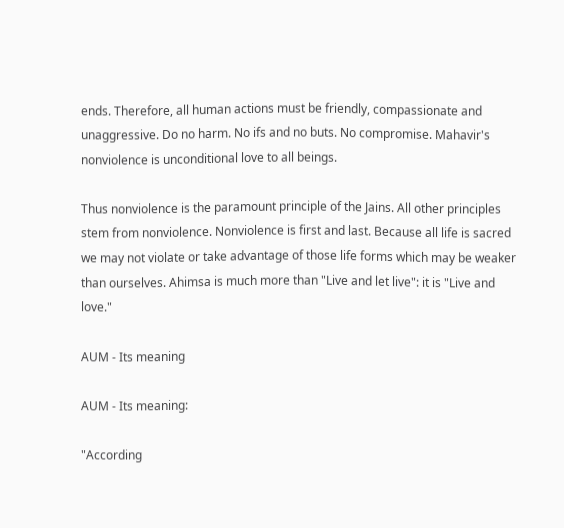ends. Therefore, all human actions must be friendly, compassionate and unaggressive. Do no harm. No ifs and no buts. No compromise. Mahavir's nonviolence is unconditional love to all beings.

Thus nonviolence is the paramount principle of the Jains. All other principles stem from nonviolence. Nonviolence is first and last. Because all life is sacred we may not violate or take advantage of those life forms which may be weaker than ourselves. Ahimsa is much more than "Live and let live": it is "Live and love."

AUM - Its meaning

AUM - Its meaning:

"According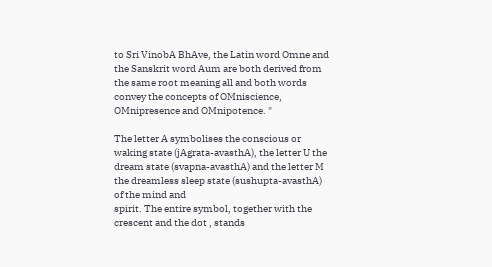to Sri VinobA BhAve, the Latin word Omne and the Sanskrit word Aum are both derived from the same root meaning all and both words convey the concepts of OMniscience, OMnipresence and OMnipotence. "

The letter A symbolises the conscious or waking state (jAgrata-avasthA), the letter U the dream state (svapna-avasthA) and the letter M the dreamless sleep state (sushupta-avasthA) of the mind and
spirit. The entire symbol, together with the crescent and the dot , stands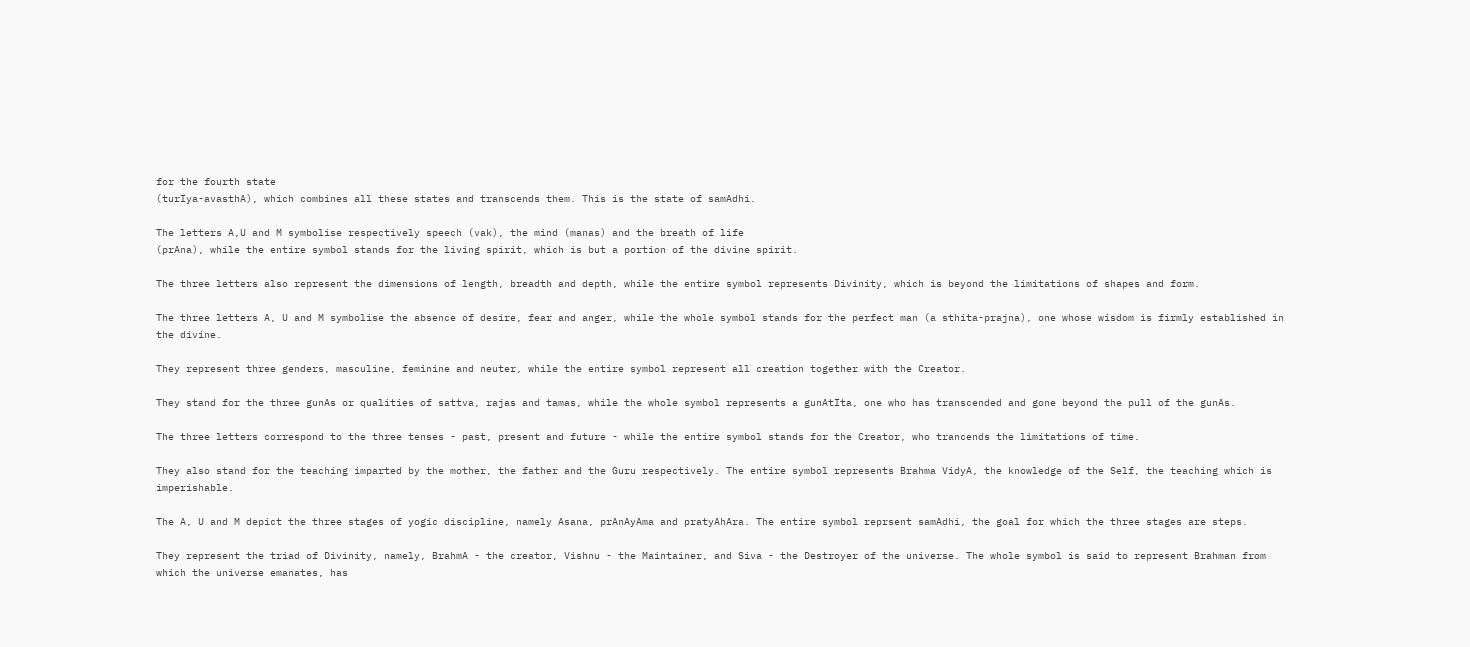for the fourth state
(turIya-avasthA), which combines all these states and transcends them. This is the state of samAdhi.

The letters A,U and M symbolise respectively speech (vak), the mind (manas) and the breath of life
(prAna), while the entire symbol stands for the living spirit, which is but a portion of the divine spirit.

The three letters also represent the dimensions of length, breadth and depth, while the entire symbol represents Divinity, which is beyond the limitations of shapes and form.

The three letters A, U and M symbolise the absence of desire, fear and anger, while the whole symbol stands for the perfect man (a sthita-prajna), one whose wisdom is firmly established in the divine.

They represent three genders, masculine, feminine and neuter, while the entire symbol represent all creation together with the Creator.

They stand for the three gunAs or qualities of sattva, rajas and tamas, while the whole symbol represents a gunAtIta, one who has transcended and gone beyond the pull of the gunAs.

The three letters correspond to the three tenses - past, present and future - while the entire symbol stands for the Creator, who trancends the limitations of time.

They also stand for the teaching imparted by the mother, the father and the Guru respectively. The entire symbol represents Brahma VidyA, the knowledge of the Self, the teaching which is imperishable.

The A, U and M depict the three stages of yogic discipline, namely Asana, prAnAyAma and pratyAhAra. The entire symbol reprsent samAdhi, the goal for which the three stages are steps.

They represent the triad of Divinity, namely, BrahmA - the creator, Vishnu - the Maintainer, and Siva - the Destroyer of the universe. The whole symbol is said to represent Brahman from which the universe emanates, has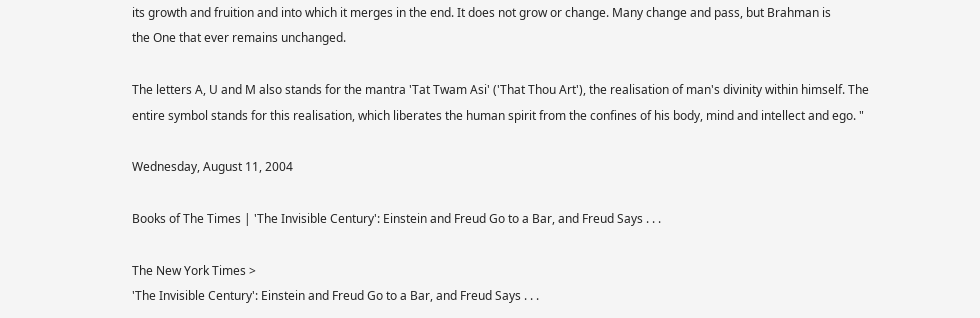its growth and fruition and into which it merges in the end. It does not grow or change. Many change and pass, but Brahman is
the One that ever remains unchanged.

The letters A, U and M also stands for the mantra 'Tat Twam Asi' ('That Thou Art'), the realisation of man's divinity within himself. The entire symbol stands for this realisation, which liberates the human spirit from the confines of his body, mind and intellect and ego. "

Wednesday, August 11, 2004

Books of The Times | 'The Invisible Century': Einstein and Freud Go to a Bar, and Freud Says . . .

The New York Times >
'The Invisible Century': Einstein and Freud Go to a Bar, and Freud Says . . .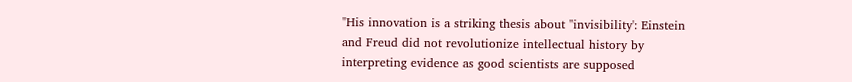"His innovation is a striking thesis about ''invisibility': Einstein and Freud did not revolutionize intellectual history by interpreting evidence as good scientists are supposed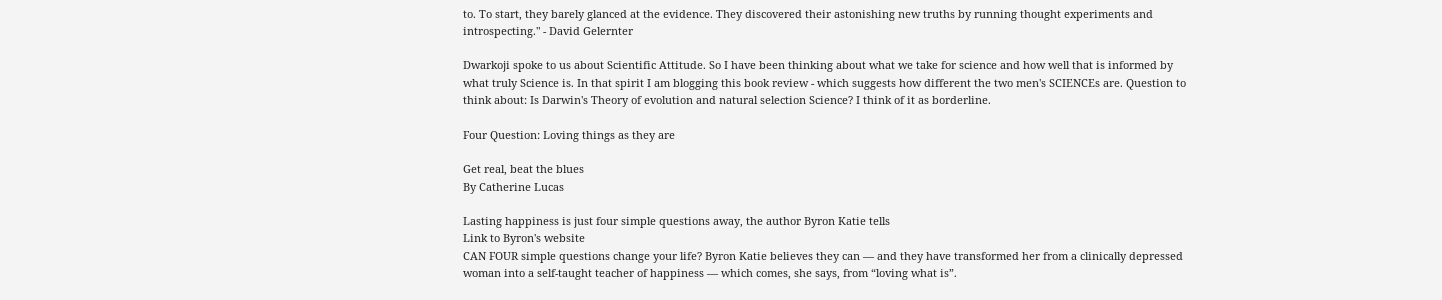to. To start, they barely glanced at the evidence. They discovered their astonishing new truths by running thought experiments and introspecting." - David Gelernter

Dwarkoji spoke to us about Scientific Attitude. So I have been thinking about what we take for science and how well that is informed by what truly Science is. In that spirit I am blogging this book review - which suggests how different the two men's SCIENCEs are. Question to think about: Is Darwin's Theory of evolution and natural selection Science? I think of it as borderline.

Four Question: Loving things as they are

Get real, beat the blues
By Catherine Lucas

Lasting happiness is just four simple questions away, the author Byron Katie tells
Link to Byron's website
CAN FOUR simple questions change your life? Byron Katie believes they can — and they have transformed her from a clinically depressed woman into a self-taught teacher of happiness — which comes, she says, from “loving what is”.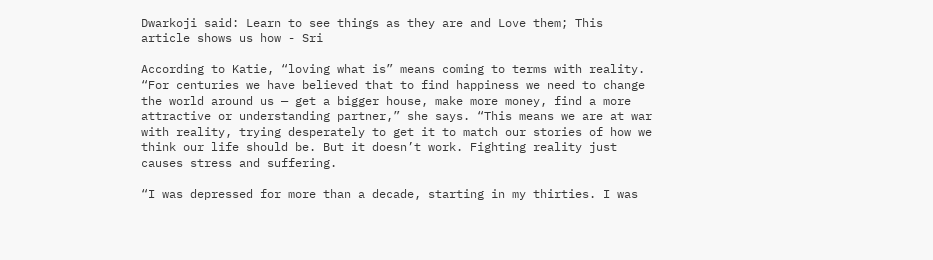Dwarkoji said: Learn to see things as they are and Love them; This article shows us how - Sri

According to Katie, “loving what is” means coming to terms with reality. “For centuries we have believed that to find happiness we need to change the world around us — get a bigger house, make more money, find a more attractive or understanding partner,” she says. “This means we are at war with reality, trying desperately to get it to match our stories of how we think our life should be. But it doesn’t work. Fighting reality just causes stress and suffering.

“I was depressed for more than a decade, starting in my thirties. I was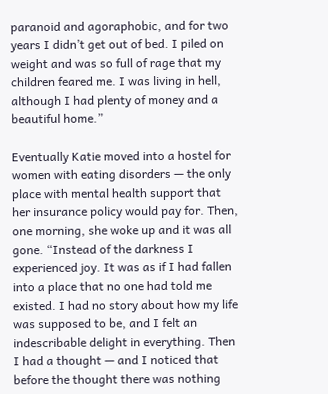paranoid and agoraphobic, and for two years I didn’t get out of bed. I piled on weight and was so full of rage that my children feared me. I was living in hell, although I had plenty of money and a beautiful home.”

Eventually Katie moved into a hostel for women with eating disorders — the only place with mental health support that her insurance policy would pay for. Then, one morning, she woke up and it was all gone. “Instead of the darkness I experienced joy. It was as if I had fallen into a place that no one had told me existed. I had no story about how my life was supposed to be, and I felt an indescribable delight in everything. Then I had a thought — and I noticed that before the thought there was nothing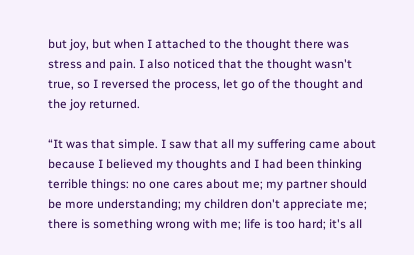but joy, but when I attached to the thought there was stress and pain. I also noticed that the thought wasn't true, so I reversed the process, let go of the thought and the joy returned.

“It was that simple. I saw that all my suffering came about because I believed my thoughts and I had been thinking terrible things: no one cares about me; my partner should be more understanding; my children don't appreciate me; there is something wrong with me; life is too hard; it's all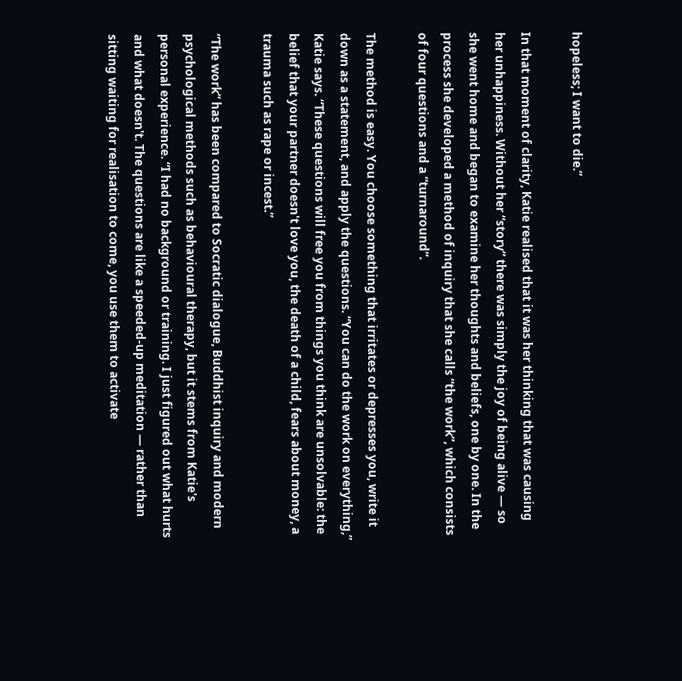hopeless; I want to die.”

In that moment of clarity, Katie realised that it was her thinking that was causing her unhappiness. Without her “story” there was simply the joy of being alive — so she went home and began to examine her thoughts and beliefs, one by one. In the process she developed a method of inquiry that she calls “the work”, which consists of four questions and a “turnaround”.

The method is easy. You choose something that irritates or depresses you, write it down as a statement, and apply the questions. “You can do the work on everything,” Katie says. “These questions will free you from things you think are unsolvable: the belief that your partner doesn't love you, the death of a child, fears about money, a trauma such as rape or incest.”

“The work” has been compared to Socratic dialogue, Buddhist inquiry and modern psychological methods such as behavioural therapy, but it stems from Katie's personal experience. “I had no background or training. I just figured out what hurts and what doesn't. The questions are like a speeded-up meditation — rather than sitting waiting for realisation to come, you use them to activate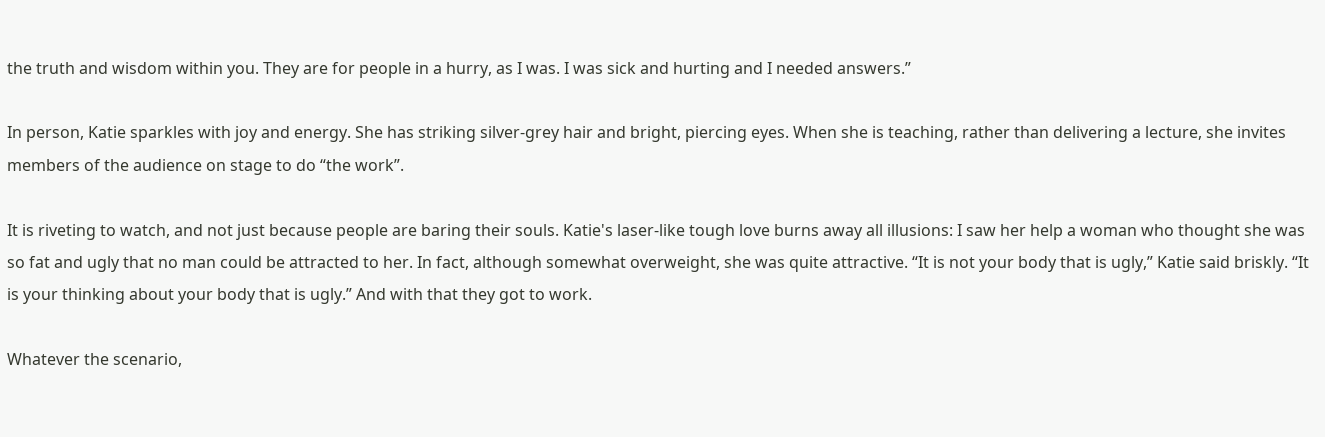the truth and wisdom within you. They are for people in a hurry, as I was. I was sick and hurting and I needed answers.”

In person, Katie sparkles with joy and energy. She has striking silver-grey hair and bright, piercing eyes. When she is teaching, rather than delivering a lecture, she invites members of the audience on stage to do “the work”.

It is riveting to watch, and not just because people are baring their souls. Katie's laser-like tough love burns away all illusions: I saw her help a woman who thought she was so fat and ugly that no man could be attracted to her. In fact, although somewhat overweight, she was quite attractive. “It is not your body that is ugly,” Katie said briskly. “It is your thinking about your body that is ugly.” And with that they got to work.

Whatever the scenario,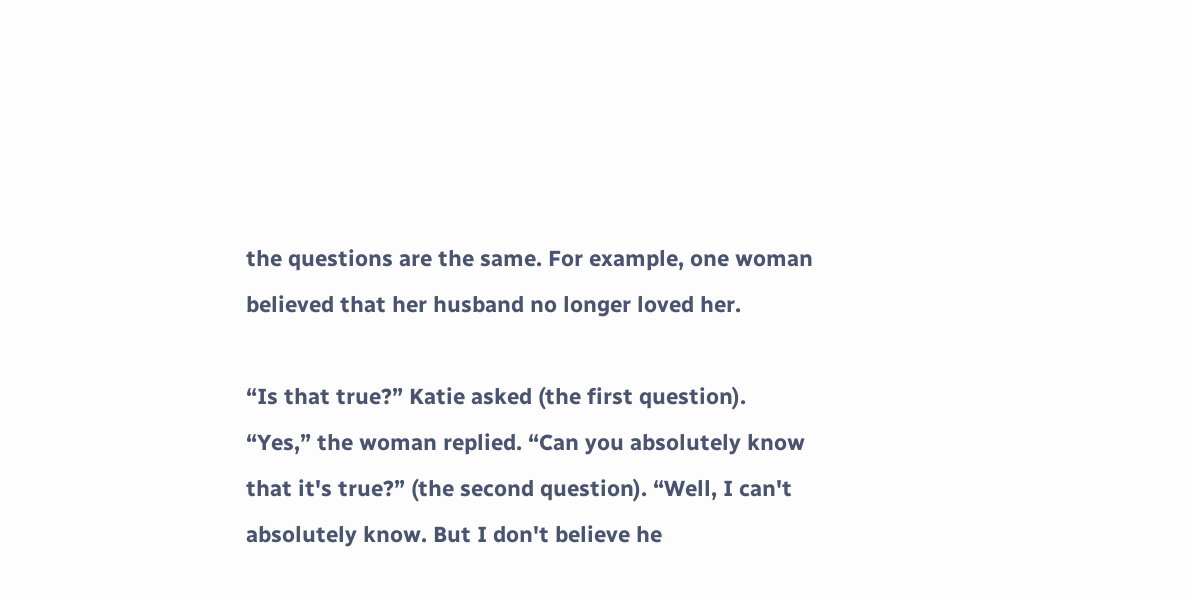the questions are the same. For example, one woman believed that her husband no longer loved her.

“Is that true?” Katie asked (the first question). “Yes,” the woman replied. “Can you absolutely know that it's true?” (the second question). “Well, I can't absolutely know. But I don't believe he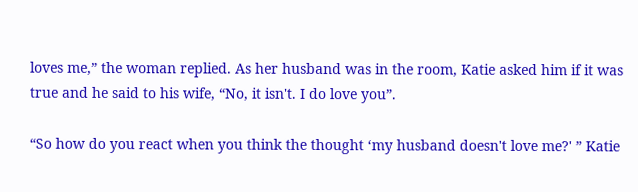loves me,” the woman replied. As her husband was in the room, Katie asked him if it was true and he said to his wife, “No, it isn't. I do love you”.

“So how do you react when you think the thought ‘my husband doesn't love me?' ” Katie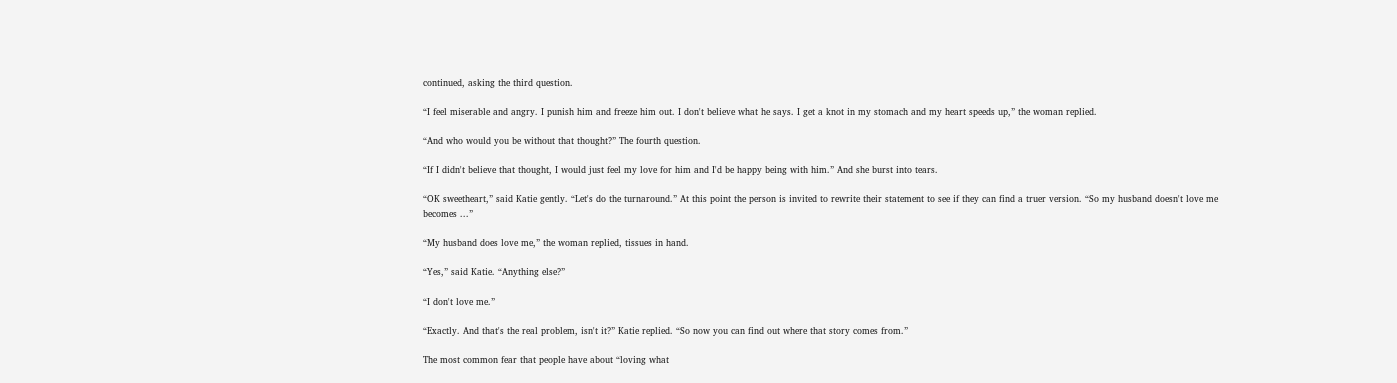continued, asking the third question.

“I feel miserable and angry. I punish him and freeze him out. I don't believe what he says. I get a knot in my stomach and my heart speeds up,” the woman replied.

“And who would you be without that thought?” The fourth question.

“If I didn't believe that thought, I would just feel my love for him and I'd be happy being with him.” And she burst into tears.

“OK sweetheart,” said Katie gently. “Let's do the turnaround.” At this point the person is invited to rewrite their statement to see if they can find a truer version. “So my husband doesn't love me becomes ...”

“My husband does love me,” the woman replied, tissues in hand.

“Yes,” said Katie. “Anything else?”

“I don't love me.”

“Exactly. And that's the real problem, isn't it?” Katie replied. “So now you can find out where that story comes from.”

The most common fear that people have about “loving what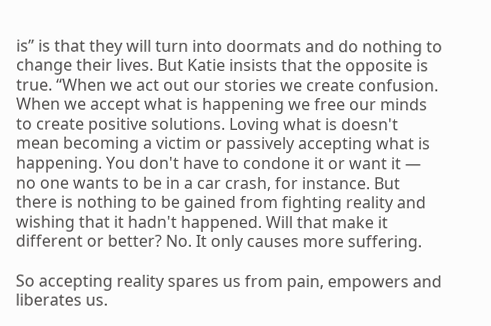is” is that they will turn into doormats and do nothing to change their lives. But Katie insists that the opposite is true. “When we act out our stories we create confusion. When we accept what is happening we free our minds to create positive solutions. Loving what is doesn't mean becoming a victim or passively accepting what is happening. You don't have to condone it or want it — no one wants to be in a car crash, for instance. But there is nothing to be gained from fighting reality and wishing that it hadn't happened. Will that make it different or better? No. It only causes more suffering.

So accepting reality spares us from pain, empowers and liberates us.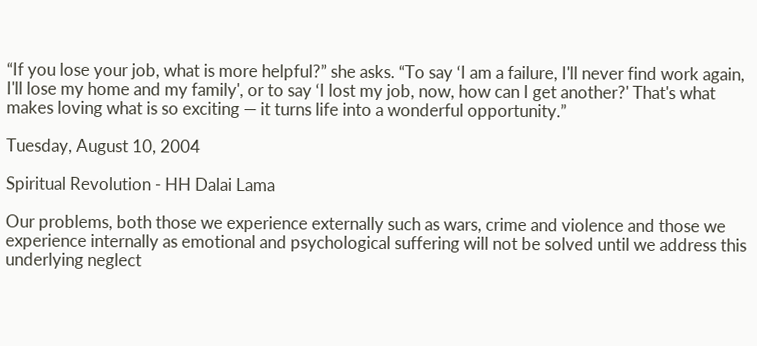“If you lose your job, what is more helpful?” she asks. “To say ‘I am a failure, I'll never find work again, I'll lose my home and my family', or to say ‘I lost my job, now, how can I get another?' That's what makes loving what is so exciting — it turns life into a wonderful opportunity.”

Tuesday, August 10, 2004

Spiritual Revolution - HH Dalai Lama

Our problems, both those we experience externally such as wars, crime and violence and those we experience internally as emotional and psychological suffering will not be solved until we address this underlying neglect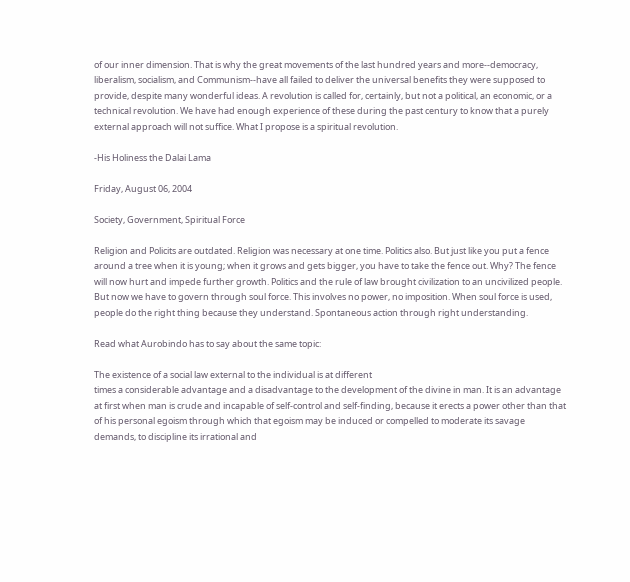of our inner dimension. That is why the great movements of the last hundred years and more--democracy, liberalism, socialism, and Communism--have all failed to deliver the universal benefits they were supposed to provide, despite many wonderful ideas. A revolution is called for, certainly, but not a political, an economic, or a technical revolution. We have had enough experience of these during the past century to know that a purely external approach will not suffice. What I propose is a spiritual revolution.

-His Holiness the Dalai Lama

Friday, August 06, 2004

Society, Government, Spiritual Force

Religion and Policits are outdated. Religion was necessary at one time. Politics also. But just like you put a fence around a tree when it is young; when it grows and gets bigger, you have to take the fence out. Why? The fence will now hurt and impede further growth. Politics and the rule of law brought civilization to an uncivilized people. But now we have to govern through soul force. This involves no power, no imposition. When soul force is used, people do the right thing because they understand. Spontaneous action through right understanding.

Read what Aurobindo has to say about the same topic:

The existence of a social law external to the individual is at different
times a considerable advantage and a disadvantage to the development of the divine in man. It is an advantage at first when man is crude and incapable of self-control and self-finding, because it erects a power other than that of his personal egoism through which that egoism may be induced or compelled to moderate its savage demands, to discipline its irrational and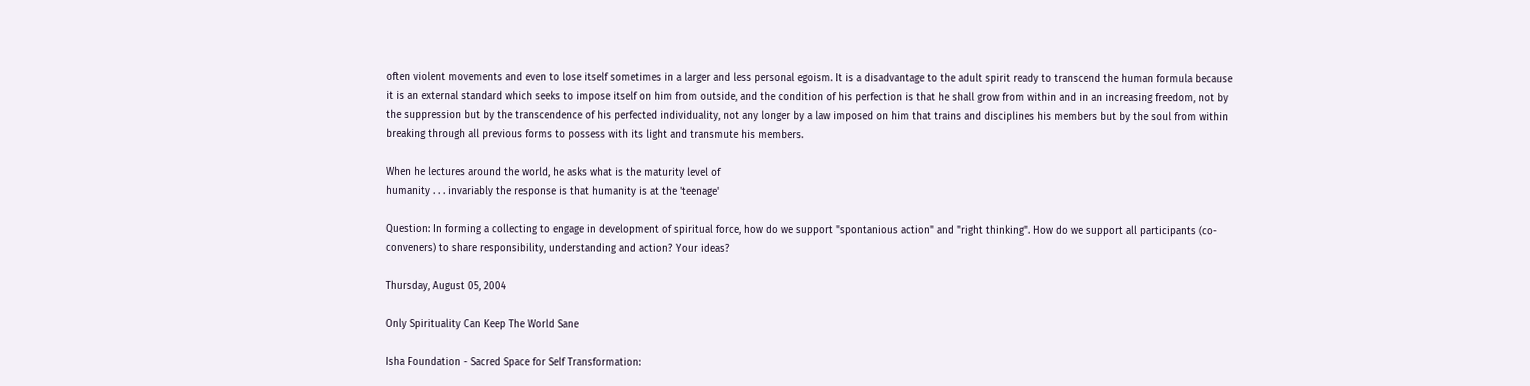often violent movements and even to lose itself sometimes in a larger and less personal egoism. It is a disadvantage to the adult spirit ready to transcend the human formula because it is an external standard which seeks to impose itself on him from outside, and the condition of his perfection is that he shall grow from within and in an increasing freedom, not by the suppression but by the transcendence of his perfected individuality, not any longer by a law imposed on him that trains and disciplines his members but by the soul from within breaking through all previous forms to possess with its light and transmute his members.

When he lectures around the world, he asks what is the maturity level of
humanity . . . invariably the response is that humanity is at the 'teenage'

Question: In forming a collecting to engage in development of spiritual force, how do we support "spontanious action" and "right thinking". How do we support all participants (co-conveners) to share responsibility, understanding and action? Your ideas?

Thursday, August 05, 2004

Only Spirituality Can Keep The World Sane

Isha Foundation - Sacred Space for Self Transformation: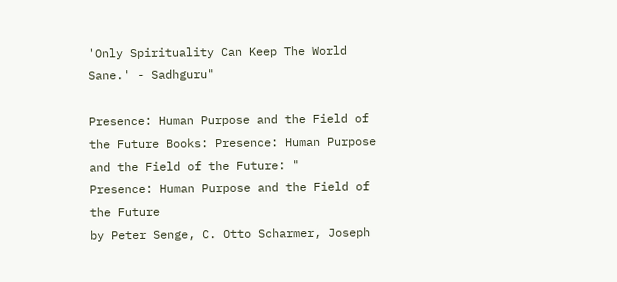'Only Spirituality Can Keep The World Sane.' - Sadhguru"

Presence: Human Purpose and the Field of the Future Books: Presence: Human Purpose and the Field of the Future: "
Presence: Human Purpose and the Field of the Future
by Peter Senge, C. Otto Scharmer, Joseph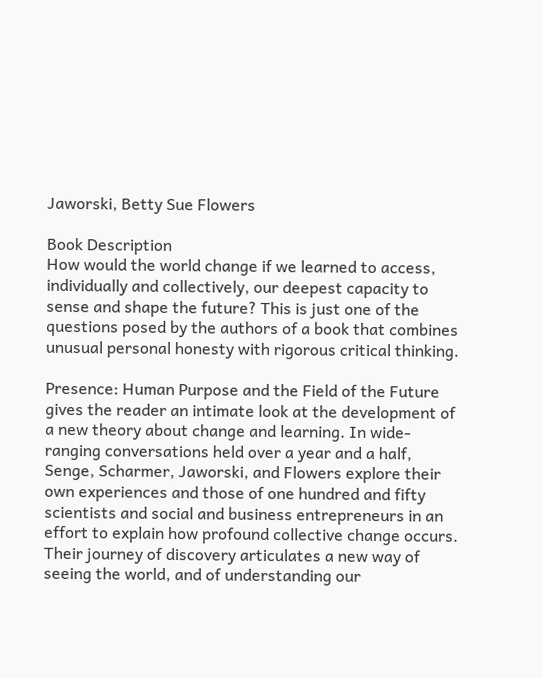Jaworski, Betty Sue Flowers

Book Description
How would the world change if we learned to access, individually and collectively, our deepest capacity to sense and shape the future? This is just one of the questions posed by the authors of a book that combines unusual personal honesty with rigorous critical thinking.

Presence: Human Purpose and the Field of the Future gives the reader an intimate look at the development of a new theory about change and learning. In wide-ranging conversations held over a year and a half, Senge, Scharmer, Jaworski, and Flowers explore their own experiences and those of one hundred and fifty scientists and social and business entrepreneurs in an effort to explain how profound collective change occurs. Their journey of discovery articulates a new way of seeing the world, and of understanding our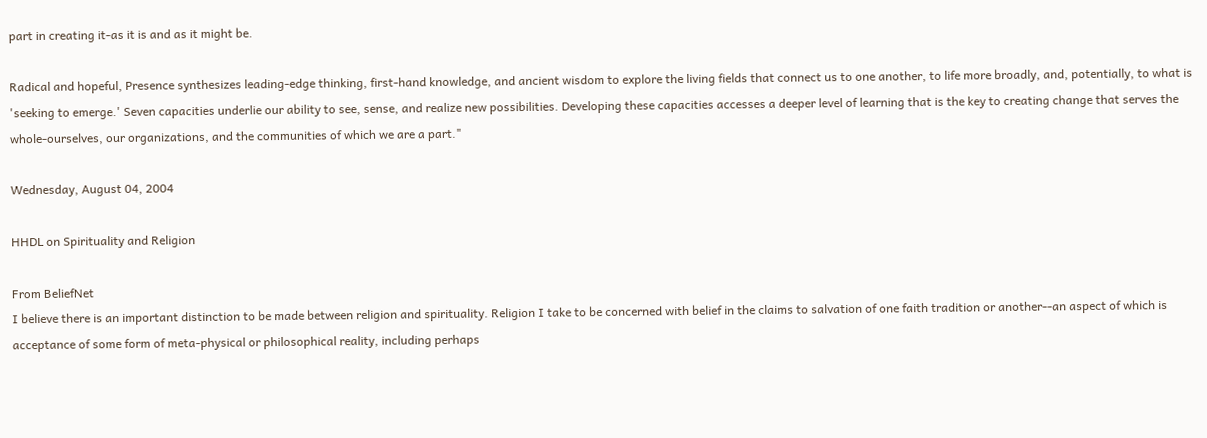part in creating it-as it is and as it might be.

Radical and hopeful, Presence synthesizes leading-edge thinking, first-hand knowledge, and ancient wisdom to explore the living fields that connect us to one another, to life more broadly, and, potentially, to what is 'seeking to emerge.' Seven capacities underlie our ability to see, sense, and realize new possibilities. Developing these capacities accesses a deeper level of learning that is the key to creating change that serves the whole-ourselves, our organizations, and the communities of which we are a part."

Wednesday, August 04, 2004

HHDL on Spirituality and Religion

From BeliefNet
I believe there is an important distinction to be made between religion and spirituality. Religion I take to be concerned with belief in the claims to salvation of one faith tradition or another--an aspect of which is acceptance of some form of meta-physical or philosophical reality, including perhaps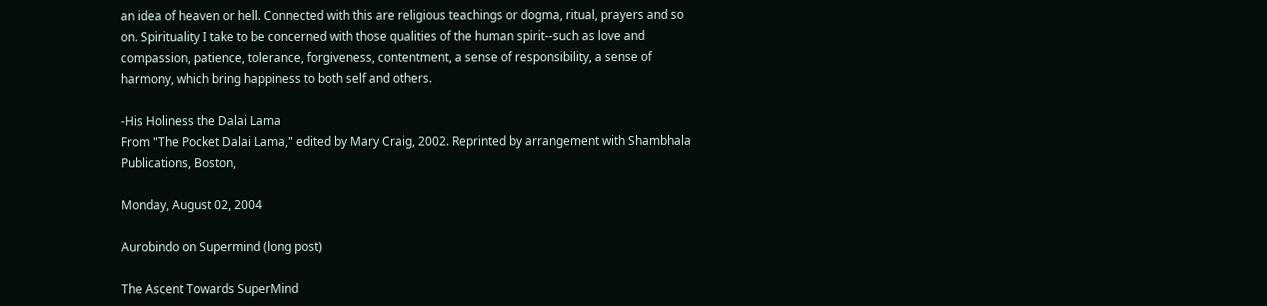an idea of heaven or hell. Connected with this are religious teachings or dogma, ritual, prayers and so on. Spirituality I take to be concerned with those qualities of the human spirit--such as love and compassion, patience, tolerance, forgiveness, contentment, a sense of responsibility, a sense of harmony, which bring happiness to both self and others.

-His Holiness the Dalai Lama
From "The Pocket Dalai Lama," edited by Mary Craig, 2002. Reprinted by arrangement with Shambhala Publications, Boston,

Monday, August 02, 2004

Aurobindo on Supermind (long post)

The Ascent Towards SuperMind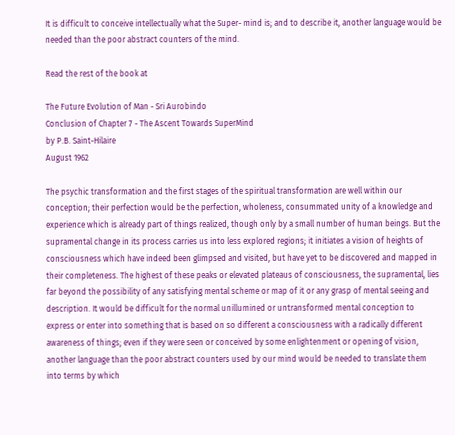It is difficult to conceive intellectually what the Super- mind is; and to describe it, another language would be needed than the poor abstract counters of the mind.

Read the rest of the book at

The Future Evolution of Man - Sri Aurobindo
Conclusion of Chapter 7 - The Ascent Towards SuperMind
by P.B. Saint-Hilaire
August 1962

The psychic transformation and the first stages of the spiritual transformation are well within our conception; their perfection would be the perfection, wholeness, consummated unity of a knowledge and experience which is already part of things realized, though only by a small number of human beings. But the supramental change in its process carries us into less explored regions; it initiates a vision of heights of consciousness which have indeed been glimpsed and visited, but have yet to be discovered and mapped in their completeness. The highest of these peaks or elevated plateaus of consciousness, the supramental, lies far beyond the possibility of any satisfying mental scheme or map of it or any grasp of mental seeing and description. It would be difficult for the normal unillumined or untransformed mental conception to express or enter into something that is based on so different a consciousness with a radically different awareness of things; even if they were seen or conceived by some enlightenment or opening of vision, another language than the poor abstract counters used by our mind would be needed to translate them into terms by which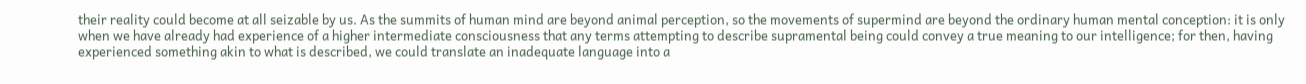their reality could become at all seizable by us. As the summits of human mind are beyond animal perception, so the movements of supermind are beyond the ordinary human mental conception: it is only when we have already had experience of a higher intermediate consciousness that any terms attempting to describe supramental being could convey a true meaning to our intelligence; for then, having experienced something akin to what is described, we could translate an inadequate language into a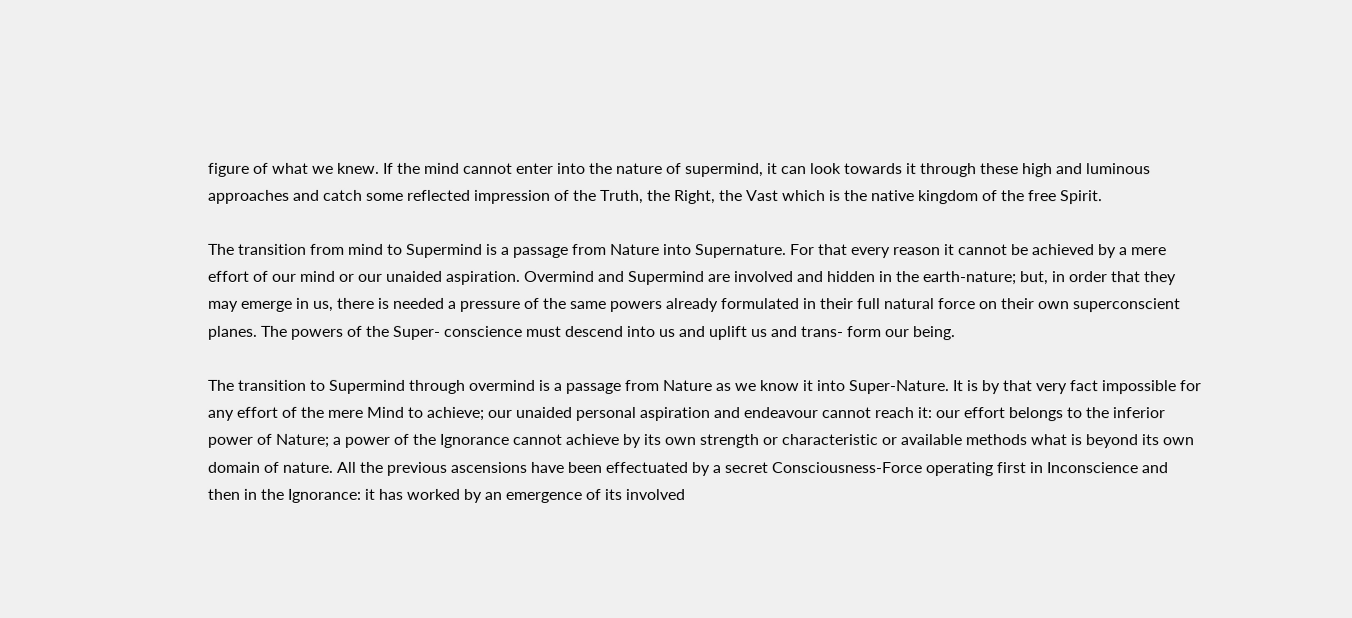figure of what we knew. If the mind cannot enter into the nature of supermind, it can look towards it through these high and luminous approaches and catch some reflected impression of the Truth, the Right, the Vast which is the native kingdom of the free Spirit.

The transition from mind to Supermind is a passage from Nature into Supernature. For that every reason it cannot be achieved by a mere effort of our mind or our unaided aspiration. Overmind and Supermind are involved and hidden in the earth-nature; but, in order that they may emerge in us, there is needed a pressure of the same powers already formulated in their full natural force on their own superconscient planes. The powers of the Super- conscience must descend into us and uplift us and trans- form our being.

The transition to Supermind through overmind is a passage from Nature as we know it into Super-Nature. It is by that very fact impossible for any effort of the mere Mind to achieve; our unaided personal aspiration and endeavour cannot reach it: our effort belongs to the inferior power of Nature; a power of the Ignorance cannot achieve by its own strength or characteristic or available methods what is beyond its own domain of nature. All the previous ascensions have been effectuated by a secret Consciousness-Force operating first in Inconscience and then in the Ignorance: it has worked by an emergence of its involved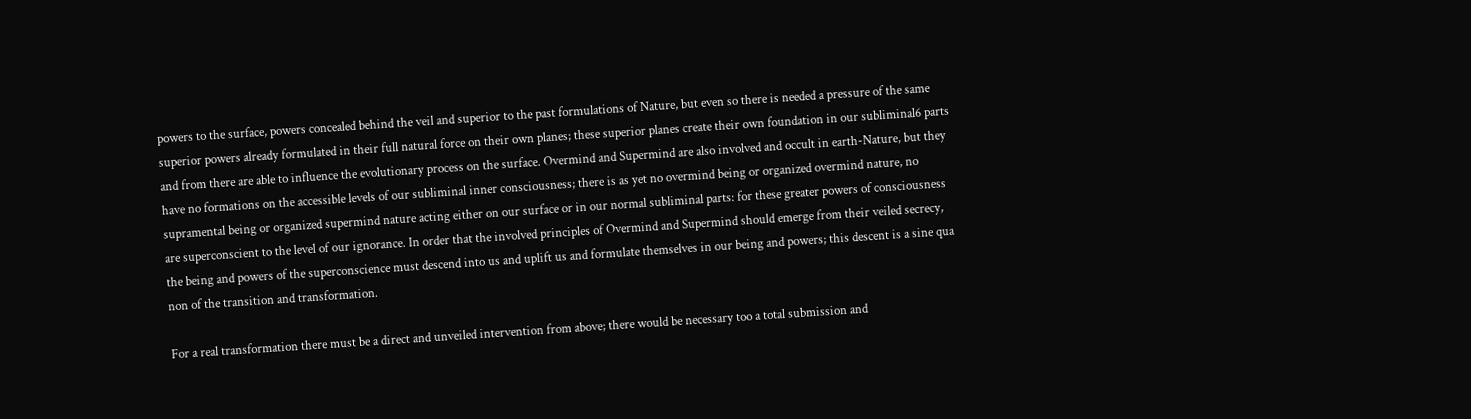powers to the surface, powers concealed behind the veil and superior to the past formulations of Nature, but even so there is needed a pressure of the same superior powers already formulated in their full natural force on their own planes; these superior planes create their own foundation in our subliminal6 parts and from there are able to influence the evolutionary process on the surface. Overmind and Supermind are also involved and occult in earth-Nature, but they have no formations on the accessible levels of our subliminal inner consciousness; there is as yet no overmind being or organized overmind nature, no supramental being or organized supermind nature acting either on our surface or in our normal subliminal parts: for these greater powers of consciousness are superconscient to the level of our ignorance. In order that the involved principles of Overmind and Supermind should emerge from their veiled secrecy, the being and powers of the superconscience must descend into us and uplift us and formulate themselves in our being and powers; this descent is a sine qua non of the transition and transformation.

For a real transformation there must be a direct and unveiled intervention from above; there would be necessary too a total submission and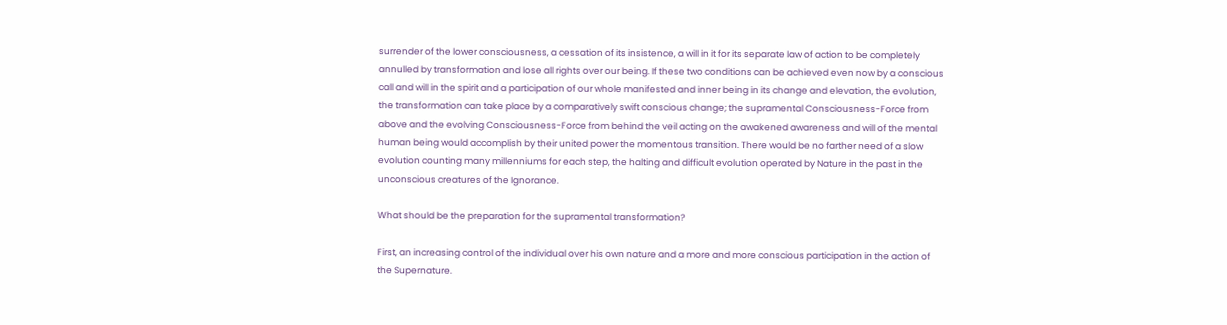surrender of the lower consciousness, a cessation of its insistence, a will in it for its separate law of action to be completely annulled by transformation and lose all rights over our being. If these two conditions can be achieved even now by a conscious call and will in the spirit and a participation of our whole manifested and inner being in its change and elevation, the evolution, the transformation can take place by a comparatively swift conscious change; the supramental Consciousness-Force from above and the evolving Consciousness-Force from behind the veil acting on the awakened awareness and will of the mental human being would accomplish by their united power the momentous transition. There would be no farther need of a slow evolution counting many millenniums for each step, the halting and difficult evolution operated by Nature in the past in the unconscious creatures of the Ignorance.

What should be the preparation for the supramental transformation?

First, an increasing control of the individual over his own nature and a more and more conscious participation in the action of the Supernature.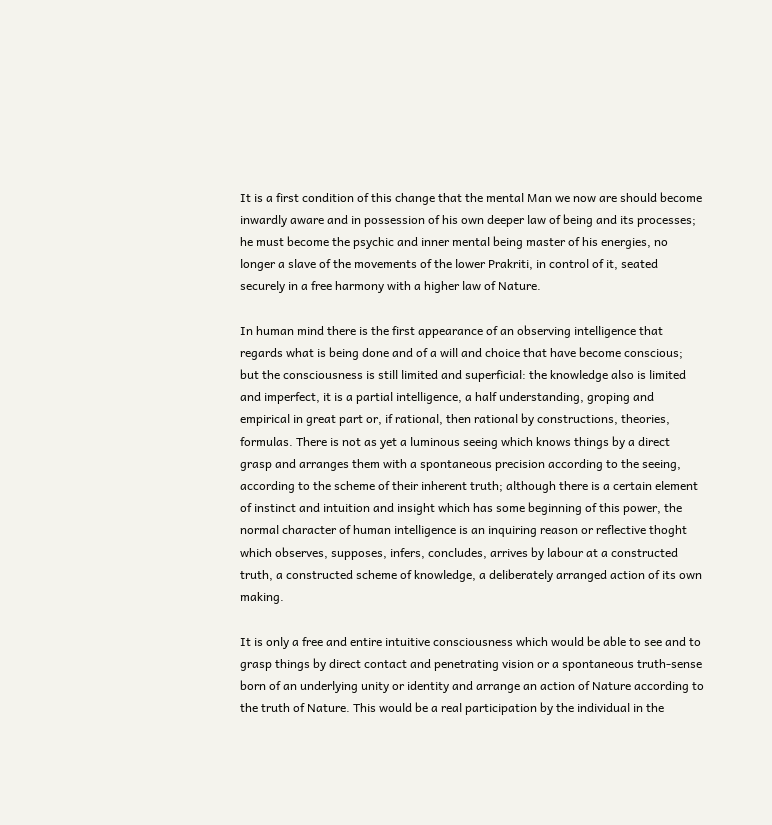It is a first condition of this change that the mental Man we now are should become inwardly aware and in possession of his own deeper law of being and its processes; he must become the psychic and inner mental being master of his energies, no longer a slave of the movements of the lower Prakriti, in control of it, seated securely in a free harmony with a higher law of Nature.

In human mind there is the first appearance of an observing intelligence that regards what is being done and of a will and choice that have become conscious; but the consciousness is still limited and superficial: the knowledge also is limited and imperfect, it is a partial intelligence, a half understanding, groping and empirical in great part or, if rational, then rational by constructions, theories, formulas. There is not as yet a luminous seeing which knows things by a direct grasp and arranges them with a spontaneous precision according to the seeing, according to the scheme of their inherent truth; although there is a certain element of instinct and intuition and insight which has some beginning of this power, the normal character of human intelligence is an inquiring reason or reflective thoght which observes, supposes, infers, concludes, arrives by labour at a constructed truth, a constructed scheme of knowledge, a deliberately arranged action of its own making.

It is only a free and entire intuitive consciousness which would be able to see and to grasp things by direct contact and penetrating vision or a spontaneous truth-sense born of an underlying unity or identity and arrange an action of Nature according to the truth of Nature. This would be a real participation by the individual in the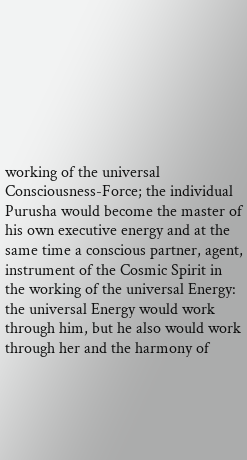working of the universal Consciousness-Force; the individual Purusha would become the master of his own executive energy and at the same time a conscious partner, agent, instrument of the Cosmic Spirit in the working of the universal Energy: the universal Energy would work through him, but he also would work through her and the harmony of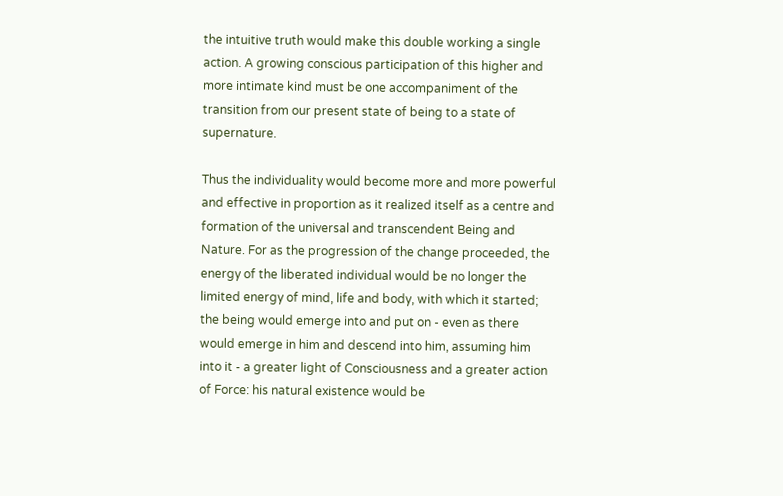the intuitive truth would make this double working a single action. A growing conscious participation of this higher and more intimate kind must be one accompaniment of the transition from our present state of being to a state of supernature.

Thus the individuality would become more and more powerful and effective in proportion as it realized itself as a centre and formation of the universal and transcendent Being and Nature. For as the progression of the change proceeded, the energy of the liberated individual would be no longer the limited energy of mind, life and body, with which it started; the being would emerge into and put on - even as there would emerge in him and descend into him, assuming him into it - a greater light of Consciousness and a greater action of Force: his natural existence would be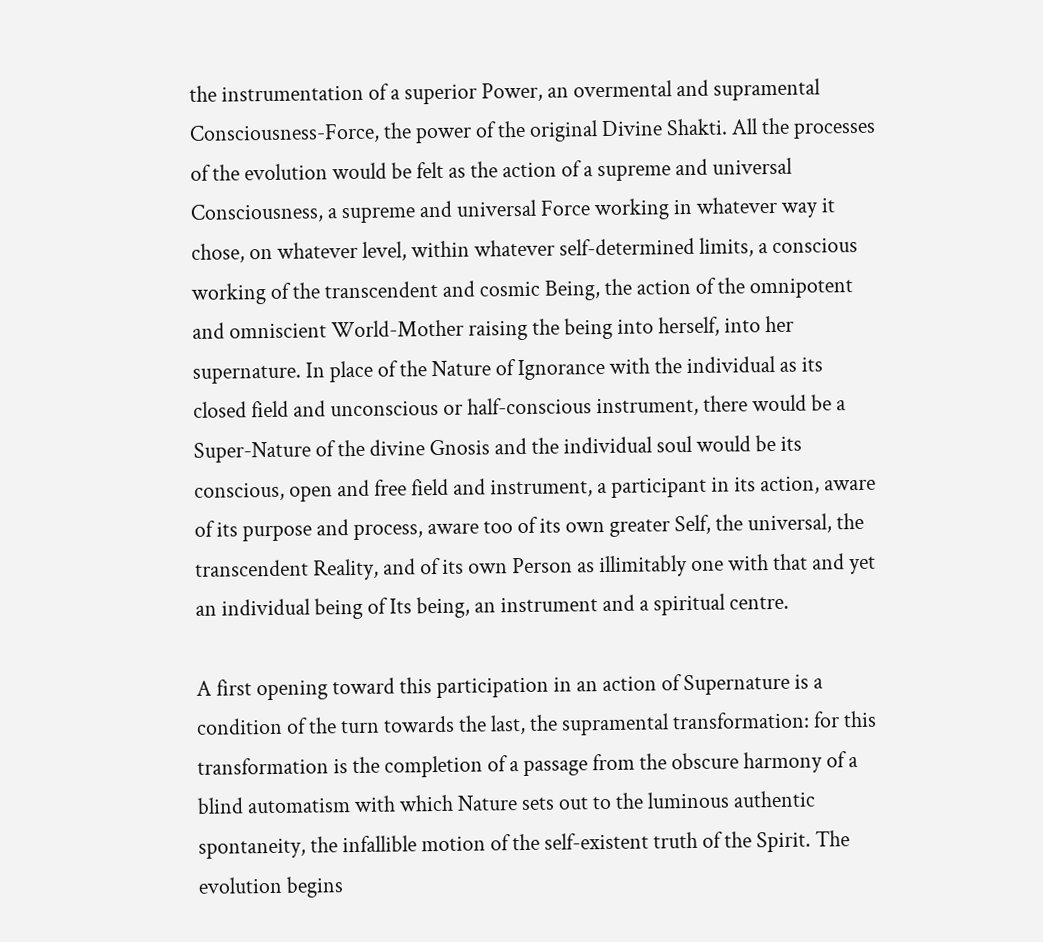the instrumentation of a superior Power, an overmental and supramental Consciousness-Force, the power of the original Divine Shakti. All the processes of the evolution would be felt as the action of a supreme and universal Consciousness, a supreme and universal Force working in whatever way it chose, on whatever level, within whatever self-determined limits, a conscious working of the transcendent and cosmic Being, the action of the omnipotent and omniscient World-Mother raising the being into herself, into her supernature. In place of the Nature of Ignorance with the individual as its closed field and unconscious or half-conscious instrument, there would be a Super-Nature of the divine Gnosis and the individual soul would be its conscious, open and free field and instrument, a participant in its action, aware of its purpose and process, aware too of its own greater Self, the universal, the transcendent Reality, and of its own Person as illimitably one with that and yet an individual being of Its being, an instrument and a spiritual centre.

A first opening toward this participation in an action of Supernature is a condition of the turn towards the last, the supramental transformation: for this transformation is the completion of a passage from the obscure harmony of a blind automatism with which Nature sets out to the luminous authentic spontaneity, the infallible motion of the self-existent truth of the Spirit. The evolution begins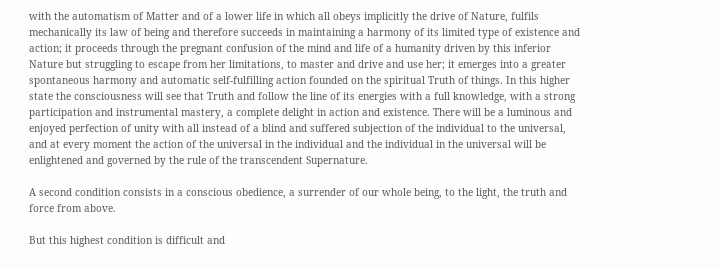with the automatism of Matter and of a lower life in which all obeys implicitly the drive of Nature, fulfils mechanically its law of being and therefore succeeds in maintaining a harmony of its limited type of existence and action; it proceeds through the pregnant confusion of the mind and life of a humanity driven by this inferior Nature but struggling to escape from her limitations, to master and drive and use her; it emerges into a greater spontaneous harmony and automatic self-fulfilling action founded on the spiritual Truth of things. In this higher state the consciousness will see that Truth and follow the line of its energies with a full knowledge, with a strong participation and instrumental mastery, a complete delight in action and existence. There will be a luminous and enjoyed perfection of unity with all instead of a blind and suffered subjection of the individual to the universal, and at every moment the action of the universal in the individual and the individual in the universal will be enlightened and governed by the rule of the transcendent Supernature.

A second condition consists in a conscious obedience, a surrender of our whole being, to the light, the truth and force from above.

But this highest condition is difficult and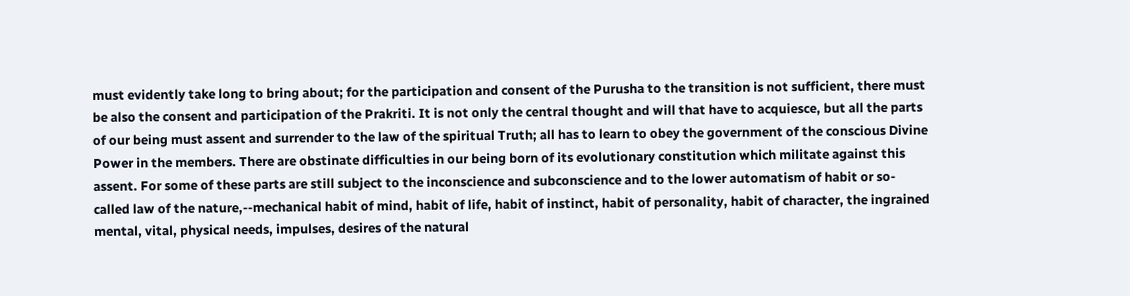must evidently take long to bring about; for the participation and consent of the Purusha to the transition is not sufficient, there must be also the consent and participation of the Prakriti. It is not only the central thought and will that have to acquiesce, but all the parts of our being must assent and surrender to the law of the spiritual Truth; all has to learn to obey the government of the conscious Divine Power in the members. There are obstinate difficulties in our being born of its evolutionary constitution which militate against this assent. For some of these parts are still subject to the inconscience and subconscience and to the lower automatism of habit or so-called law of the nature,--mechanical habit of mind, habit of life, habit of instinct, habit of personality, habit of character, the ingrained mental, vital, physical needs, impulses, desires of the natural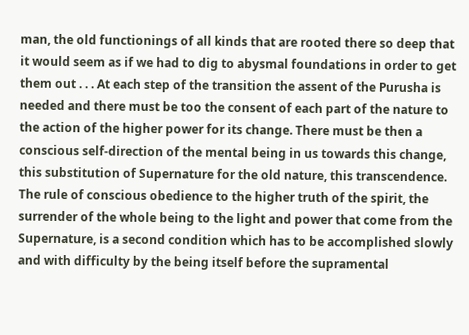man, the old functionings of all kinds that are rooted there so deep that it would seem as if we had to dig to abysmal foundations in order to get them out . . . At each step of the transition the assent of the Purusha is needed and there must be too the consent of each part of the nature to the action of the higher power for its change. There must be then a conscious self-direction of the mental being in us towards this change, this substitution of Supernature for the old nature, this transcendence. The rule of conscious obedience to the higher truth of the spirit, the surrender of the whole being to the light and power that come from the Supernature, is a second condition which has to be accomplished slowly and with difficulty by the being itself before the supramental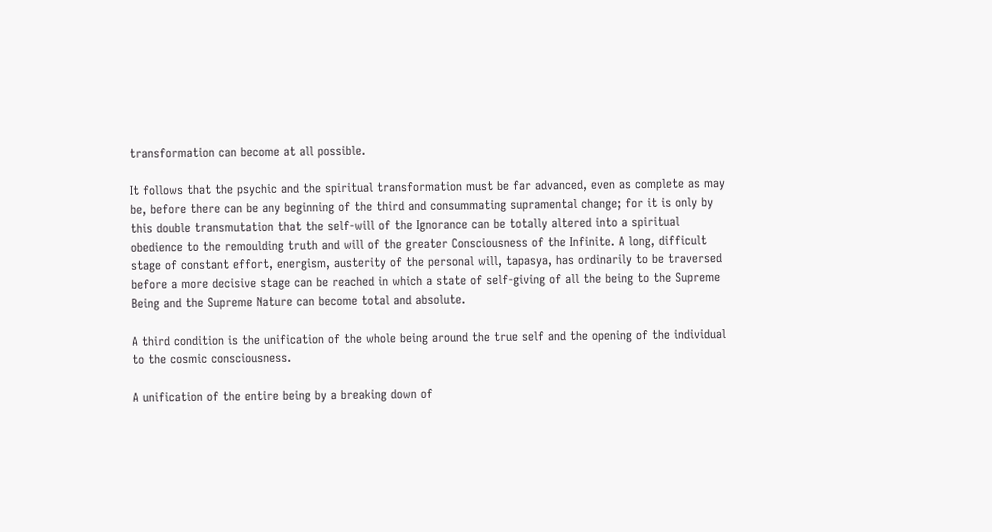transformation can become at all possible.

It follows that the psychic and the spiritual transformation must be far advanced, even as complete as may be, before there can be any beginning of the third and consummating supramental change; for it is only by this double transmutation that the self-will of the Ignorance can be totally altered into a spiritual obedience to the remoulding truth and will of the greater Consciousness of the Infinite. A long, difficult stage of constant effort, energism, austerity of the personal will, tapasya, has ordinarily to be traversed before a more decisive stage can be reached in which a state of self-giving of all the being to the Supreme Being and the Supreme Nature can become total and absolute.

A third condition is the unification of the whole being around the true self and the opening of the individual to the cosmic consciousness.

A unification of the entire being by a breaking down of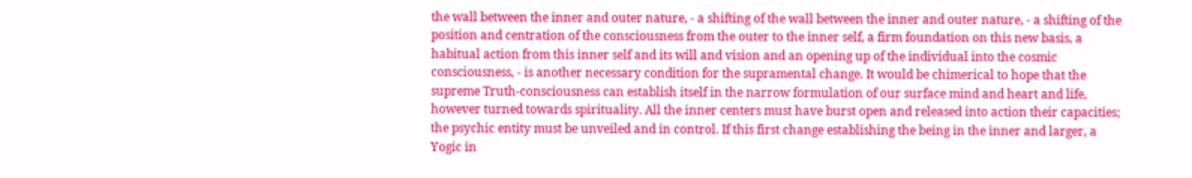the wall between the inner and outer nature, - a shifting of the wall between the inner and outer nature, - a shifting of the position and centration of the consciousness from the outer to the inner self, a firm foundation on this new basis, a habitual action from this inner self and its will and vision and an opening up of the individual into the cosmic consciousness, - is another necessary condition for the supramental change. It would be chimerical to hope that the supreme Truth-consciousness can establish itself in the narrow formulation of our surface mind and heart and life, however turned towards spirituality. All the inner centers must have burst open and released into action their capacities; the psychic entity must be unveiled and in control. If this first change establishing the being in the inner and larger, a Yogic in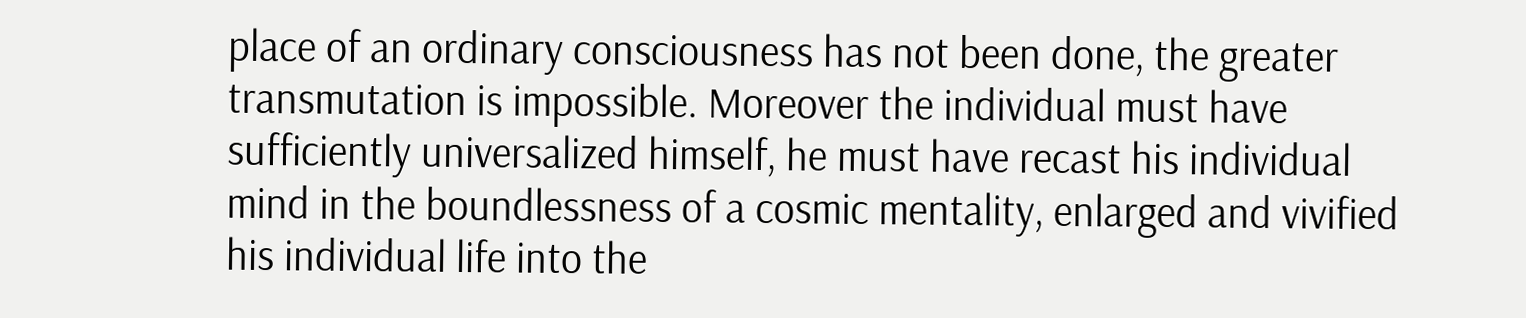place of an ordinary consciousness has not been done, the greater transmutation is impossible. Moreover the individual must have sufficiently universalized himself, he must have recast his individual mind in the boundlessness of a cosmic mentality, enlarged and vivified his individual life into the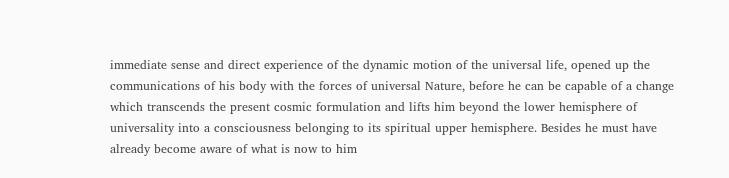immediate sense and direct experience of the dynamic motion of the universal life, opened up the communications of his body with the forces of universal Nature, before he can be capable of a change which transcends the present cosmic formulation and lifts him beyond the lower hemisphere of universality into a consciousness belonging to its spiritual upper hemisphere. Besides he must have already become aware of what is now to him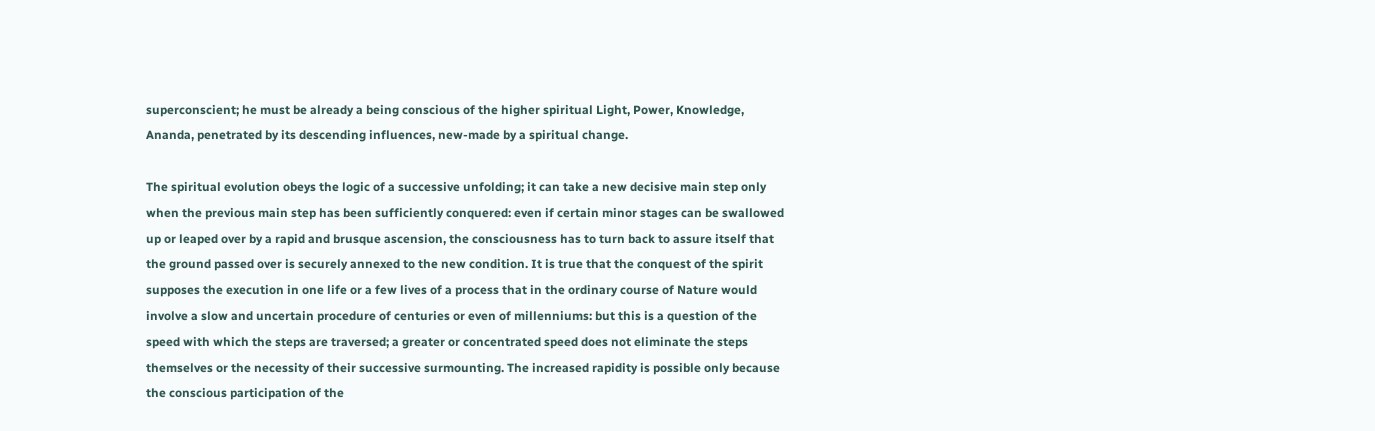superconscient; he must be already a being conscious of the higher spiritual Light, Power, Knowledge, Ananda, penetrated by its descending influences, new-made by a spiritual change.

The spiritual evolution obeys the logic of a successive unfolding; it can take a new decisive main step only when the previous main step has been sufficiently conquered: even if certain minor stages can be swallowed up or leaped over by a rapid and brusque ascension, the consciousness has to turn back to assure itself that the ground passed over is securely annexed to the new condition. It is true that the conquest of the spirit supposes the execution in one life or a few lives of a process that in the ordinary course of Nature would involve a slow and uncertain procedure of centuries or even of millenniums: but this is a question of the speed with which the steps are traversed; a greater or concentrated speed does not eliminate the steps themselves or the necessity of their successive surmounting. The increased rapidity is possible only because the conscious participation of the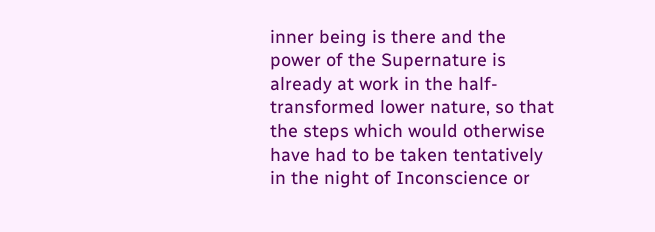inner being is there and the power of the Supernature is already at work in the half-transformed lower nature, so that the steps which would otherwise have had to be taken tentatively in the night of Inconscience or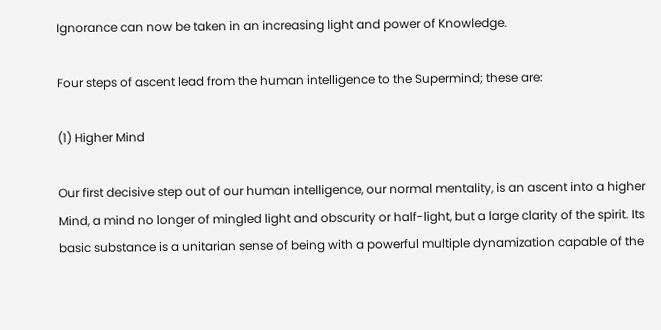Ignorance can now be taken in an increasing light and power of Knowledge.

Four steps of ascent lead from the human intelligence to the Supermind; these are:

(1) Higher Mind

Our first decisive step out of our human intelligence, our normal mentality, is an ascent into a higher Mind, a mind no longer of mingled light and obscurity or half-light, but a large clarity of the spirit. Its basic substance is a unitarian sense of being with a powerful multiple dynamization capable of the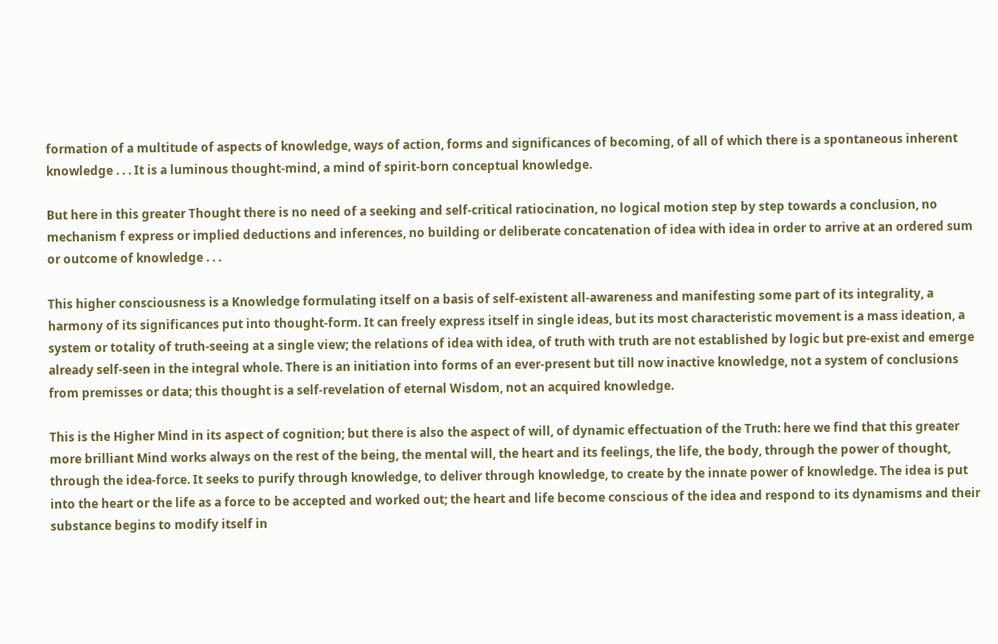formation of a multitude of aspects of knowledge, ways of action, forms and significances of becoming, of all of which there is a spontaneous inherent knowledge . . . It is a luminous thought-mind, a mind of spirit-born conceptual knowledge.

But here in this greater Thought there is no need of a seeking and self-critical ratiocination, no logical motion step by step towards a conclusion, no mechanism f express or implied deductions and inferences, no building or deliberate concatenation of idea with idea in order to arrive at an ordered sum or outcome of knowledge . . .

This higher consciousness is a Knowledge formulating itself on a basis of self-existent all-awareness and manifesting some part of its integrality, a harmony of its significances put into thought-form. It can freely express itself in single ideas, but its most characteristic movement is a mass ideation, a system or totality of truth-seeing at a single view; the relations of idea with idea, of truth with truth are not established by logic but pre-exist and emerge already self-seen in the integral whole. There is an initiation into forms of an ever-present but till now inactive knowledge, not a system of conclusions from premisses or data; this thought is a self-revelation of eternal Wisdom, not an acquired knowledge.

This is the Higher Mind in its aspect of cognition; but there is also the aspect of will, of dynamic effectuation of the Truth: here we find that this greater more brilliant Mind works always on the rest of the being, the mental will, the heart and its feelings, the life, the body, through the power of thought, through the idea-force. It seeks to purify through knowledge, to deliver through knowledge, to create by the innate power of knowledge. The idea is put into the heart or the life as a force to be accepted and worked out; the heart and life become conscious of the idea and respond to its dynamisms and their substance begins to modify itself in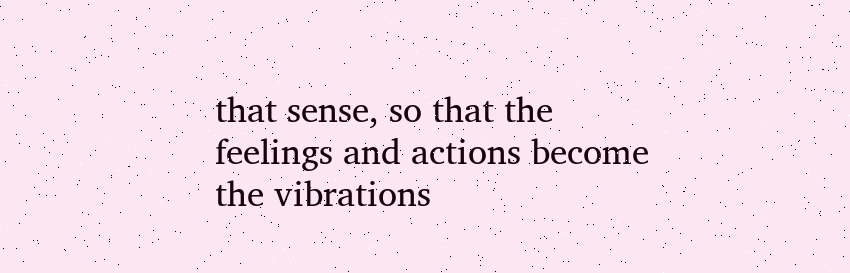that sense, so that the feelings and actions become the vibrations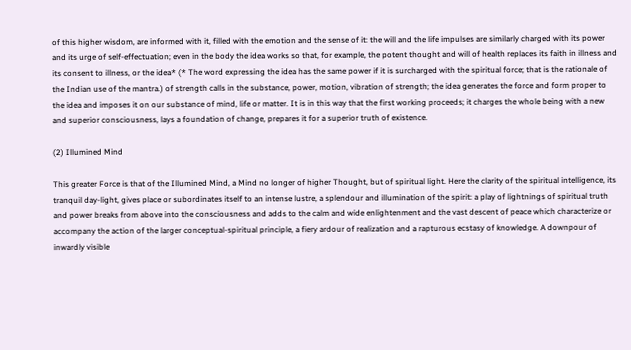of this higher wisdom, are informed with it, filled with the emotion and the sense of it: the will and the life impulses are similarly charged with its power and its urge of self-effectuation; even in the body the idea works so that, for example, the potent thought and will of health replaces its faith in illness and its consent to illness, or the idea* (* The word expressing the idea has the same power if it is surcharged with the spiritual force; that is the rationale of the Indian use of the mantra.) of strength calls in the substance, power, motion, vibration of strength; the idea generates the force and form proper to the idea and imposes it on our substance of mind, life or matter. It is in this way that the first working proceeds; it charges the whole being with a new and superior consciousness, lays a foundation of change, prepares it for a superior truth of existence.

(2) Illumined Mind

This greater Force is that of the Illumined Mind, a Mind no longer of higher Thought, but of spiritual light. Here the clarity of the spiritual intelligence, its tranquil day-light, gives place or subordinates itself to an intense lustre, a splendour and illumination of the spirit: a play of lightnings of spiritual truth and power breaks from above into the consciousness and adds to the calm and wide enlightenment and the vast descent of peace which characterize or accompany the action of the larger conceptual-spiritual principle, a fiery ardour of realization and a rapturous ecstasy of knowledge. A downpour of inwardly visible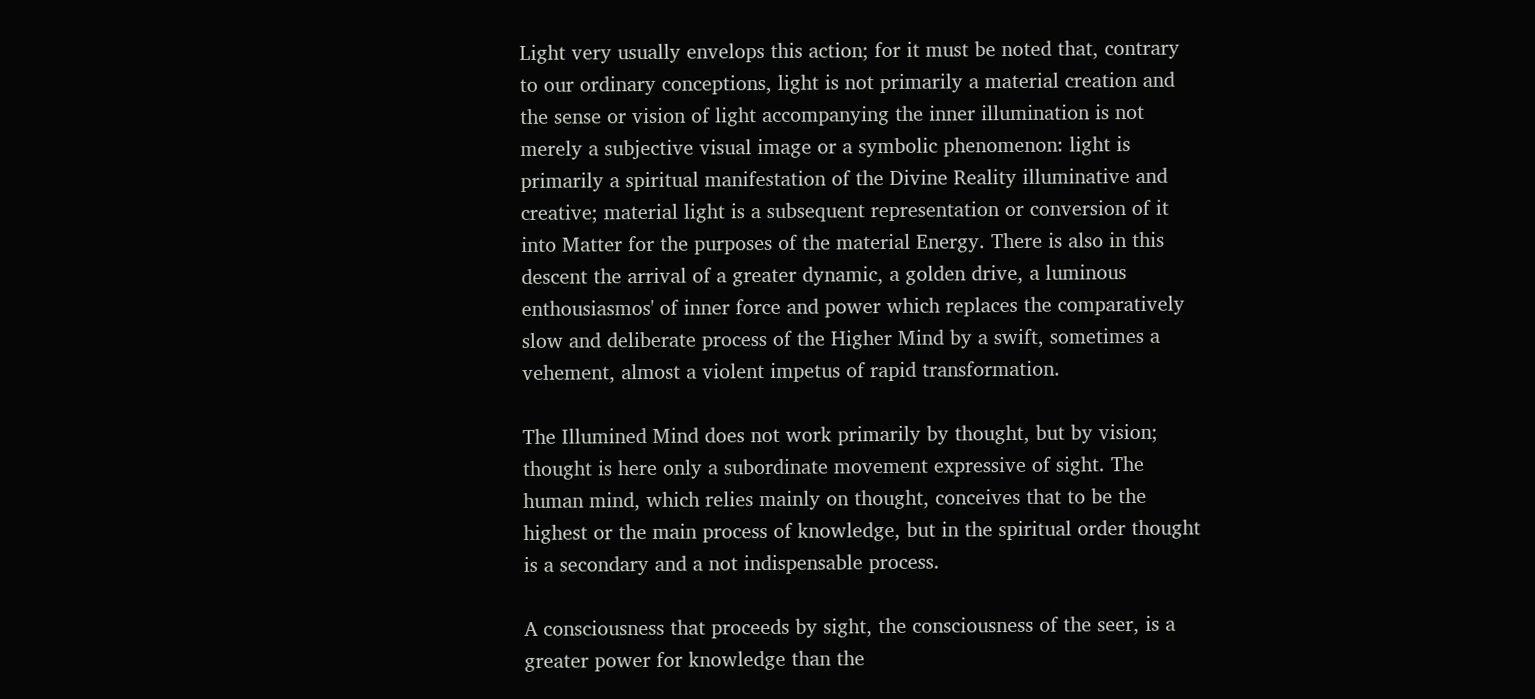Light very usually envelops this action; for it must be noted that, contrary to our ordinary conceptions, light is not primarily a material creation and the sense or vision of light accompanying the inner illumination is not merely a subjective visual image or a symbolic phenomenon: light is primarily a spiritual manifestation of the Divine Reality illuminative and creative; material light is a subsequent representation or conversion of it into Matter for the purposes of the material Energy. There is also in this descent the arrival of a greater dynamic, a golden drive, a luminous enthousiasmos' of inner force and power which replaces the comparatively slow and deliberate process of the Higher Mind by a swift, sometimes a vehement, almost a violent impetus of rapid transformation.

The Illumined Mind does not work primarily by thought, but by vision; thought is here only a subordinate movement expressive of sight. The human mind, which relies mainly on thought, conceives that to be the highest or the main process of knowledge, but in the spiritual order thought is a secondary and a not indispensable process.

A consciousness that proceeds by sight, the consciousness of the seer, is a greater power for knowledge than the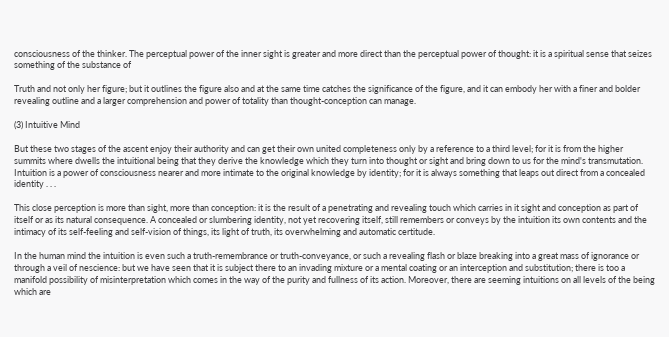consciousness of the thinker. The perceptual power of the inner sight is greater and more direct than the perceptual power of thought: it is a spiritual sense that seizes something of the substance of

Truth and not only her figure; but it outlines the figure also and at the same time catches the significance of the figure, and it can embody her with a finer and bolder revealing outline and a larger comprehension and power of totality than thought-conception can manage.

(3) Intuitive Mind

But these two stages of the ascent enjoy their authority and can get their own united completeness only by a reference to a third level; for it is from the higher summits where dwells the intuitional being that they derive the knowledge which they turn into thought or sight and bring down to us for the mind's transmutation. Intuition is a power of consciousness nearer and more intimate to the original knowledge by identity; for it is always something that leaps out direct from a concealed identity . . .

This close perception is more than sight, more than conception: it is the result of a penetrating and revealing touch which carries in it sight and conception as part of itself or as its natural consequence. A concealed or slumbering identity, not yet recovering itself, still remembers or conveys by the intuition its own contents and the intimacy of its self-feeling and self-vision of things, its light of truth, its overwhelming and automatic certitude.

In the human mind the intuition is even such a truth-remembrance or truth-conveyance, or such a revealing flash or blaze breaking into a great mass of ignorance or through a veil of nescience: but we have seen that it is subject there to an invading mixture or a mental coating or an interception and substitution; there is too a manifold possibility of misinterpretation which comes in the way of the purity and fullness of its action. Moreover, there are seeming intuitions on all levels of the being which are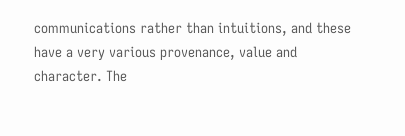communications rather than intuitions, and these have a very various provenance, value and character. The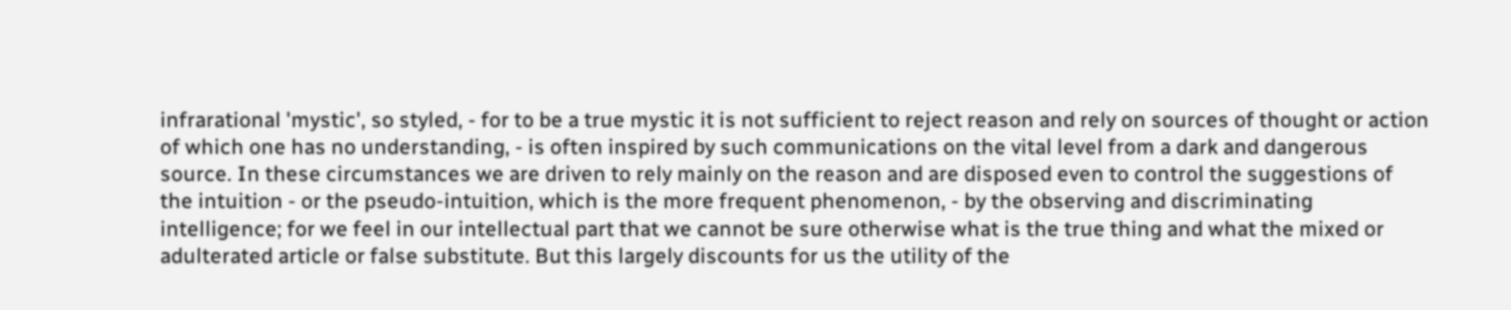infrarational 'mystic', so styled, - for to be a true mystic it is not sufficient to reject reason and rely on sources of thought or action of which one has no understanding, - is often inspired by such communications on the vital level from a dark and dangerous source. In these circumstances we are driven to rely mainly on the reason and are disposed even to control the suggestions of the intuition - or the pseudo-intuition, which is the more frequent phenomenon, - by the observing and discriminating intelligence; for we feel in our intellectual part that we cannot be sure otherwise what is the true thing and what the mixed or adulterated article or false substitute. But this largely discounts for us the utility of the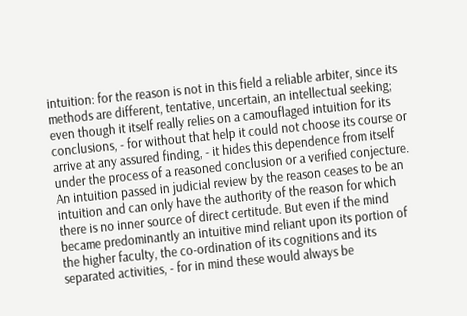intuition: for the reason is not in this field a reliable arbiter, since its methods are different, tentative, uncertain, an intellectual seeking; even though it itself really relies on a camouflaged intuition for its conclusions, - for without that help it could not choose its course or arrive at any assured finding, - it hides this dependence from itself under the process of a reasoned conclusion or a verified conjecture. An intuition passed in judicial review by the reason ceases to be an intuition and can only have the authority of the reason for which there is no inner source of direct certitude. But even if the mind became predominantly an intuitive mind reliant upon its portion of the higher faculty, the co-ordination of its cognitions and its separated activities, - for in mind these would always be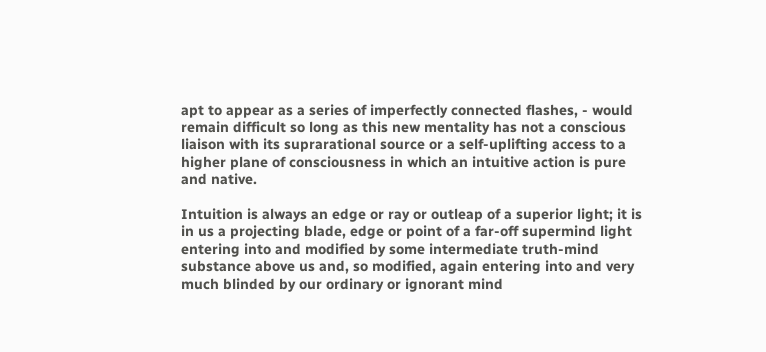apt to appear as a series of imperfectly connected flashes, - would remain difficult so long as this new mentality has not a conscious liaison with its suprarational source or a self-uplifting access to a higher plane of consciousness in which an intuitive action is pure and native.

Intuition is always an edge or ray or outleap of a superior light; it is in us a projecting blade, edge or point of a far-off supermind light entering into and modified by some intermediate truth-mind substance above us and, so modified, again entering into and very much blinded by our ordinary or ignorant mind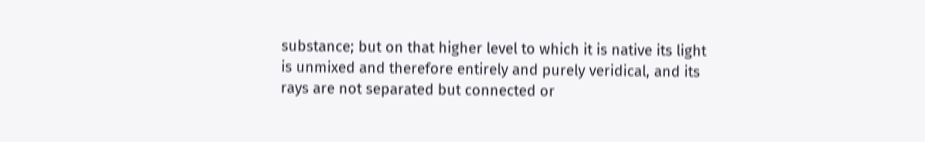substance; but on that higher level to which it is native its light is unmixed and therefore entirely and purely veridical, and its rays are not separated but connected or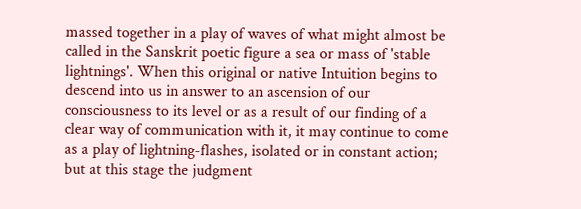massed together in a play of waves of what might almost be called in the Sanskrit poetic figure a sea or mass of 'stable lightnings'. When this original or native Intuition begins to descend into us in answer to an ascension of our consciousness to its level or as a result of our finding of a clear way of communication with it, it may continue to come as a play of lightning-flashes, isolated or in constant action; but at this stage the judgment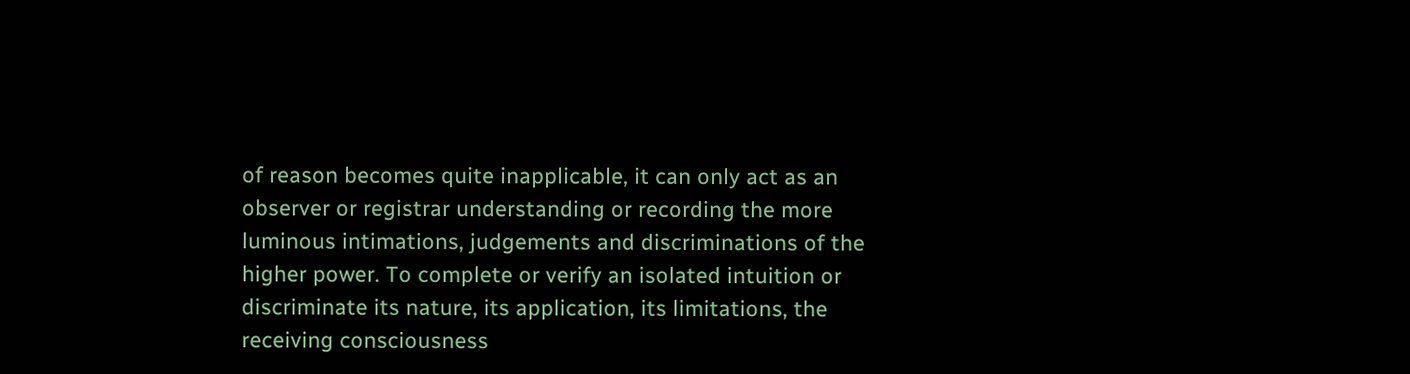of reason becomes quite inapplicable, it can only act as an observer or registrar understanding or recording the more luminous intimations, judgements and discriminations of the higher power. To complete or verify an isolated intuition or discriminate its nature, its application, its limitations, the receiving consciousness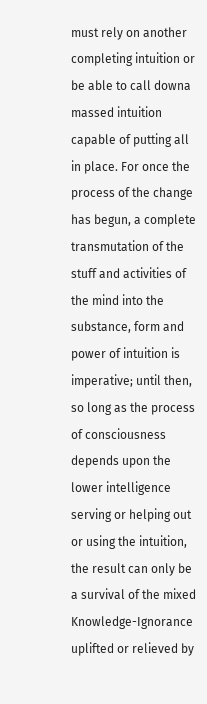must rely on another completing intuition or be able to call downa massed intuition capable of putting all in place. For once the process of the change has begun, a complete transmutation of the stuff and activities of the mind into the substance, form and power of intuition is imperative; until then, so long as the process of consciousness depends upon the lower intelligence serving or helping out or using the intuition, the result can only be a survival of the mixed Knowledge-Ignorance uplifted or relieved by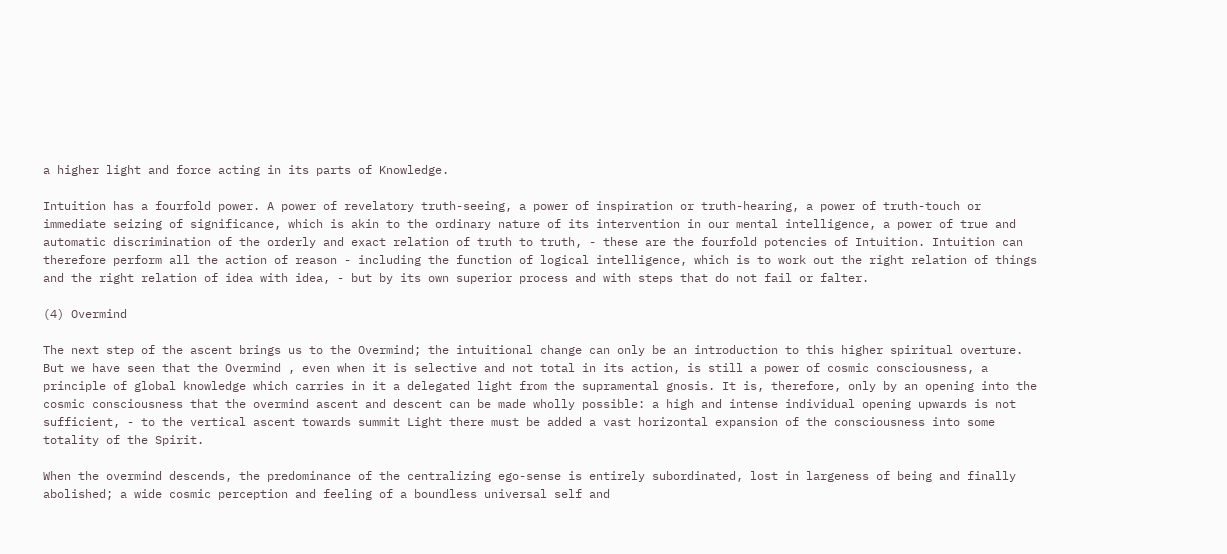a higher light and force acting in its parts of Knowledge.

Intuition has a fourfold power. A power of revelatory truth-seeing, a power of inspiration or truth-hearing, a power of truth-touch or immediate seizing of significance, which is akin to the ordinary nature of its intervention in our mental intelligence, a power of true and automatic discrimination of the orderly and exact relation of truth to truth, - these are the fourfold potencies of Intuition. Intuition can therefore perform all the action of reason - including the function of logical intelligence, which is to work out the right relation of things and the right relation of idea with idea, - but by its own superior process and with steps that do not fail or falter.

(4) Overmind

The next step of the ascent brings us to the Overmind; the intuitional change can only be an introduction to this higher spiritual overture. But we have seen that the Overmind , even when it is selective and not total in its action, is still a power of cosmic consciousness, a principle of global knowledge which carries in it a delegated light from the supramental gnosis. It is, therefore, only by an opening into the cosmic consciousness that the overmind ascent and descent can be made wholly possible: a high and intense individual opening upwards is not sufficient, - to the vertical ascent towards summit Light there must be added a vast horizontal expansion of the consciousness into some totality of the Spirit.

When the overmind descends, the predominance of the centralizing ego-sense is entirely subordinated, lost in largeness of being and finally abolished; a wide cosmic perception and feeling of a boundless universal self and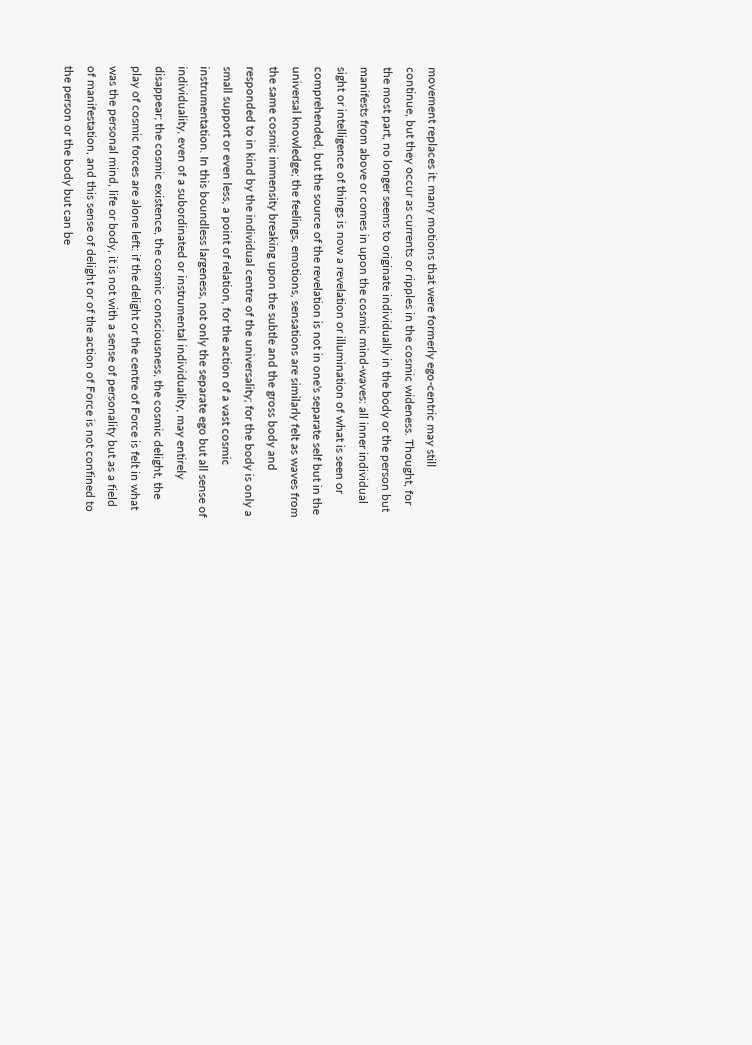movement replaces it: many motions that were formerly ego-centric may still continue, but they occur as currents or ripples in the cosmic wideness. Thought, for the most part, no longer seems to originate individually in the body or the person but manifests from above or comes in upon the cosmic mind-waves: all inner individual sight or intelligence of things is now a revelation or illumination of what is seen or comprehended, but the source of the revelation is not in one's separate self but in the universal knowledge; the feelings, emotions, sensations are similarly felt as waves from the same cosmic immensity breaking upon the subtle and the gross body and responded to in kind by the individual centre of the universality; for the body is only a small support or even less, a point of relation, for the action of a vast cosmic instrumentation. In this boundless largeness, not only the separate ego but all sense of individuality, even of a subordinated or instrumental individuality, may entirely disappear; the cosmic existence, the cosmic consciousness, the cosmic delight, the play of cosmic forces are alone left: if the delight or the centre of Force is felt in what was the personal mind, life or body, it is not with a sense of personality but as a field of manifestation, and this sense of delight or of the action of Force is not confined to the person or the body but can be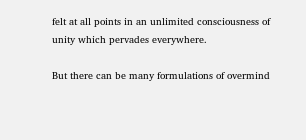felt at all points in an unlimited consciousness of unity which pervades everywhere.

But there can be many formulations of overmind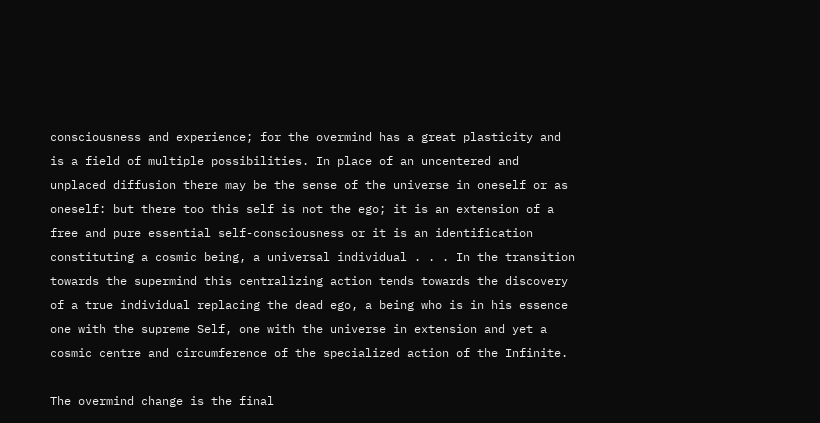consciousness and experience; for the overmind has a great plasticity and is a field of multiple possibilities. In place of an uncentered and unplaced diffusion there may be the sense of the universe in oneself or as oneself: but there too this self is not the ego; it is an extension of a free and pure essential self-consciousness or it is an identification constituting a cosmic being, a universal individual . . . In the transition towards the supermind this centralizing action tends towards the discovery of a true individual replacing the dead ego, a being who is in his essence one with the supreme Self, one with the universe in extension and yet a cosmic centre and circumference of the specialized action of the Infinite.

The overmind change is the final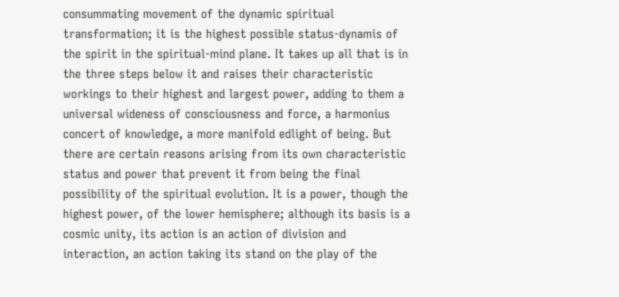consummating movement of the dynamic spiritual transformation; it is the highest possible status-dynamis of the spirit in the spiritual-mind plane. It takes up all that is in the three steps below it and raises their characteristic workings to their highest and largest power, adding to them a universal wideness of consciousness and force, a harmonius concert of knowledge, a more manifold edlight of being. But there are certain reasons arising from its own characteristic status and power that prevent it from being the final possibility of the spiritual evolution. It is a power, though the highest power, of the lower hemisphere; although its basis is a cosmic unity, its action is an action of division and interaction, an action taking its stand on the play of the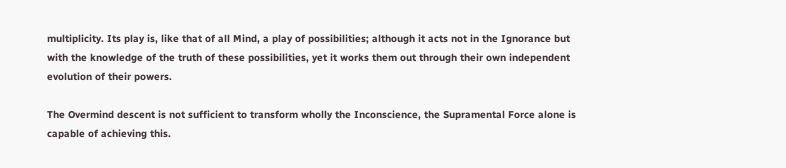multiplicity. Its play is, like that of all Mind, a play of possibilities; although it acts not in the Ignorance but with the knowledge of the truth of these possibilities, yet it works them out through their own independent evolution of their powers.

The Overmind descent is not sufficient to transform wholly the Inconscience, the Supramental Force alone is capable of achieving this.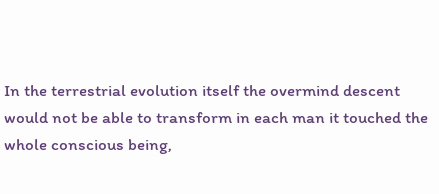In the terrestrial evolution itself the overmind descent would not be able to transform in each man it touched the whole conscious being,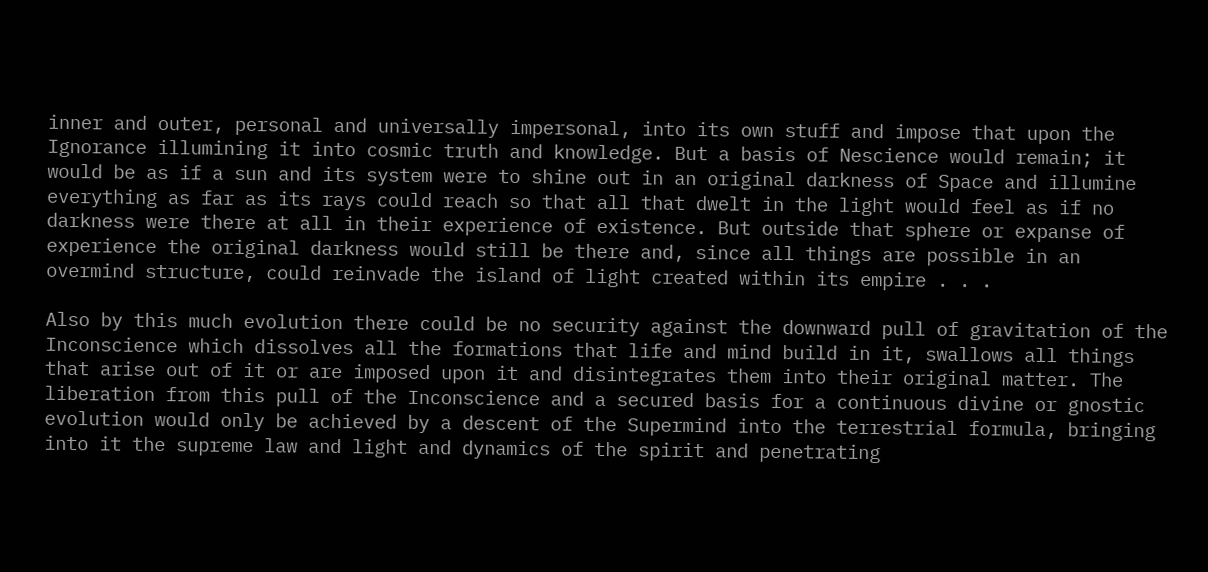inner and outer, personal and universally impersonal, into its own stuff and impose that upon the Ignorance illumining it into cosmic truth and knowledge. But a basis of Nescience would remain; it would be as if a sun and its system were to shine out in an original darkness of Space and illumine everything as far as its rays could reach so that all that dwelt in the light would feel as if no darkness were there at all in their experience of existence. But outside that sphere or expanse of experience the original darkness would still be there and, since all things are possible in an overmind structure, could reinvade the island of light created within its empire . . .

Also by this much evolution there could be no security against the downward pull of gravitation of the Inconscience which dissolves all the formations that life and mind build in it, swallows all things that arise out of it or are imposed upon it and disintegrates them into their original matter. The liberation from this pull of the Inconscience and a secured basis for a continuous divine or gnostic evolution would only be achieved by a descent of the Supermind into the terrestrial formula, bringing into it the supreme law and light and dynamics of the spirit and penetrating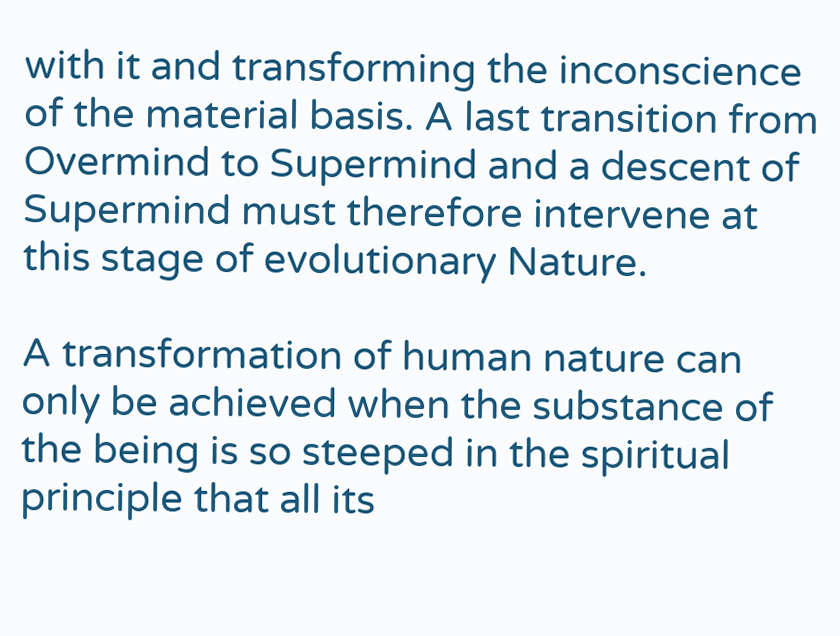with it and transforming the inconscience of the material basis. A last transition from Overmind to Supermind and a descent of Supermind must therefore intervene at this stage of evolutionary Nature.

A transformation of human nature can only be achieved when the substance of the being is so steeped in the spiritual principle that all its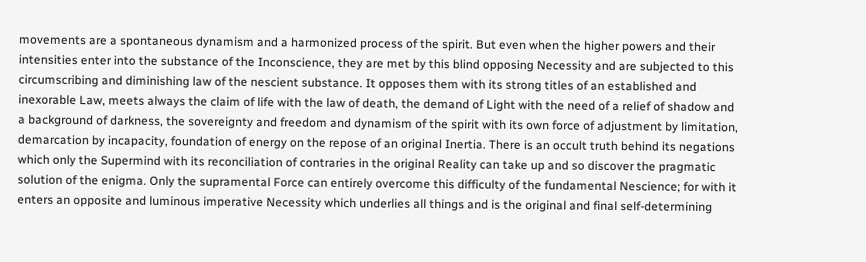movements are a spontaneous dynamism and a harmonized process of the spirit. But even when the higher powers and their intensities enter into the substance of the Inconscience, they are met by this blind opposing Necessity and are subjected to this circumscribing and diminishing law of the nescient substance. It opposes them with its strong titles of an established and inexorable Law, meets always the claim of life with the law of death, the demand of Light with the need of a relief of shadow and a background of darkness, the sovereignty and freedom and dynamism of the spirit with its own force of adjustment by limitation, demarcation by incapacity, foundation of energy on the repose of an original Inertia. There is an occult truth behind its negations which only the Supermind with its reconciliation of contraries in the original Reality can take up and so discover the pragmatic solution of the enigma. Only the supramental Force can entirely overcome this difficulty of the fundamental Nescience; for with it enters an opposite and luminous imperative Necessity which underlies all things and is the original and final self-determining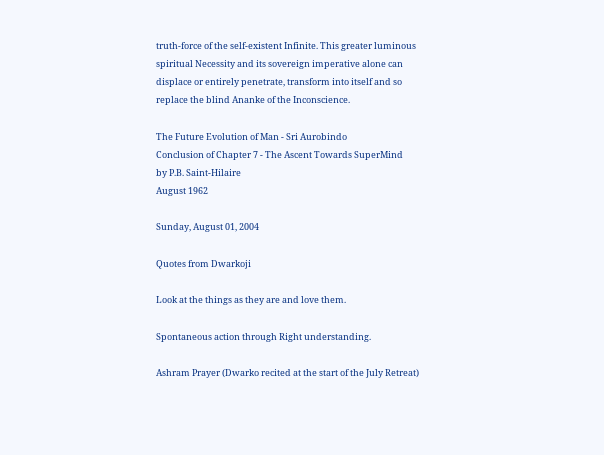truth-force of the self-existent Infinite. This greater luminous spiritual Necessity and its sovereign imperative alone can displace or entirely penetrate, transform into itself and so replace the blind Ananke of the Inconscience.

The Future Evolution of Man - Sri Aurobindo
Conclusion of Chapter 7 - The Ascent Towards SuperMind
by P.B. Saint-Hilaire
August 1962

Sunday, August 01, 2004

Quotes from Dwarkoji

Look at the things as they are and love them.

Spontaneous action through Right understanding.

Ashram Prayer (Dwarko recited at the start of the July Retreat)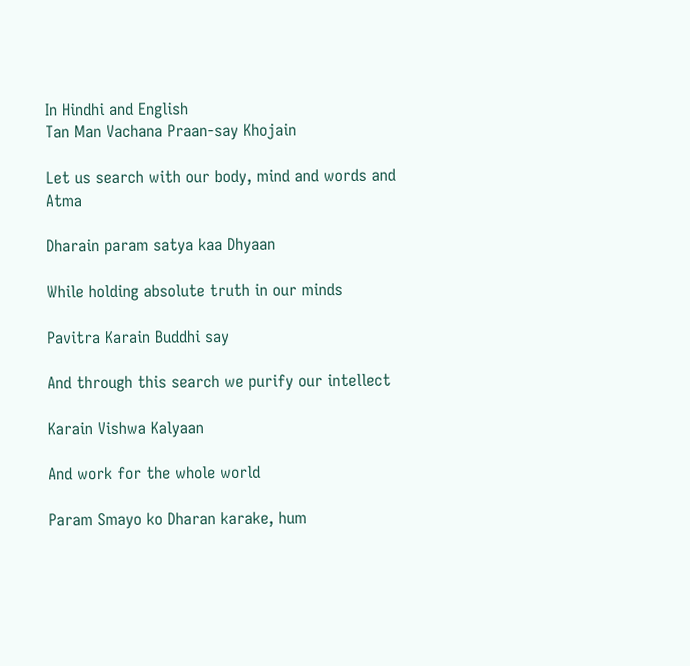In Hindhi and English
Tan Man Vachana Praan-say Khojain

Let us search with our body, mind and words and Atma

Dharain param satya kaa Dhyaan

While holding absolute truth in our minds

Pavitra Karain Buddhi say

And through this search we purify our intellect

Karain Vishwa Kalyaan

And work for the whole world

Param Smayo ko Dharan karake, hum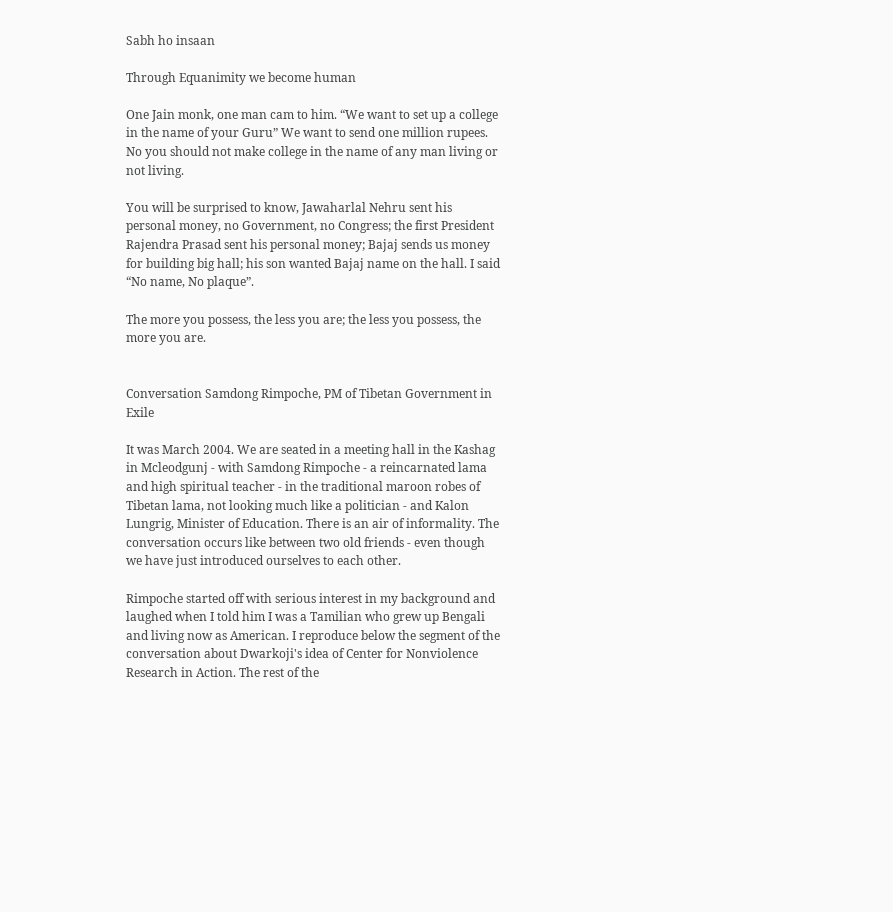Sabh ho insaan

Through Equanimity we become human

One Jain monk, one man cam to him. “We want to set up a college in the name of your Guru” We want to send one million rupees. No you should not make college in the name of any man living or not living.

You will be surprised to know, Jawaharlal Nehru sent his personal money, no Government, no Congress; the first President Rajendra Prasad sent his personal money; Bajaj sends us money for building big hall; his son wanted Bajaj name on the hall. I said “No name, No plaque”.

The more you possess, the less you are; the less you possess, the more you are.


Conversation Samdong Rimpoche, PM of Tibetan Government in Exile

It was March 2004. We are seated in a meeting hall in the Kashag in Mcleodgunj - with Samdong Rimpoche - a reincarnated lama and high spiritual teacher - in the traditional maroon robes of Tibetan lama, not looking much like a politician - and Kalon Lungrig, Minister of Education. There is an air of informality. The conversation occurs like between two old friends - even though we have just introduced ourselves to each other.

Rimpoche started off with serious interest in my background and laughed when I told him I was a Tamilian who grew up Bengali and living now as American. I reproduce below the segment of the conversation about Dwarkoji's idea of Center for Nonviolence Research in Action. The rest of the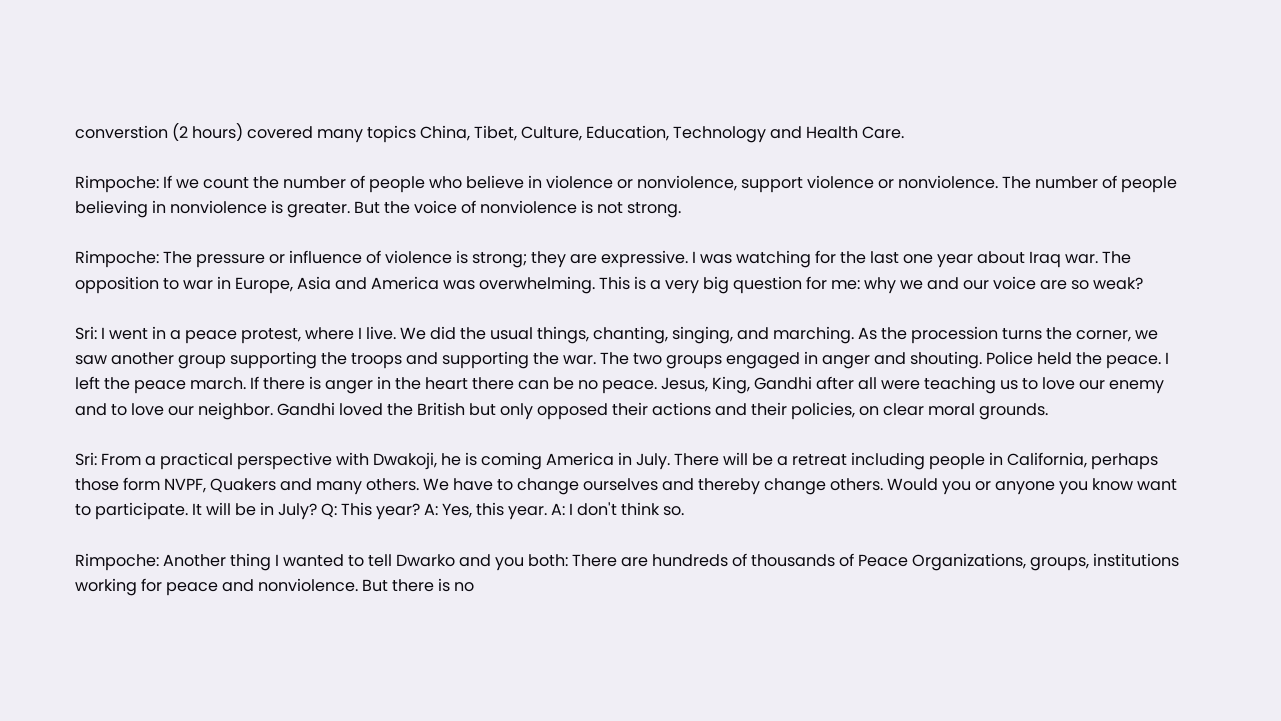converstion (2 hours) covered many topics China, Tibet, Culture, Education, Technology and Health Care.

Rimpoche: If we count the number of people who believe in violence or nonviolence, support violence or nonviolence. The number of people believing in nonviolence is greater. But the voice of nonviolence is not strong.

Rimpoche: The pressure or influence of violence is strong; they are expressive. I was watching for the last one year about Iraq war. The opposition to war in Europe, Asia and America was overwhelming. This is a very big question for me: why we and our voice are so weak?

Sri: I went in a peace protest, where I live. We did the usual things, chanting, singing, and marching. As the procession turns the corner, we saw another group supporting the troops and supporting the war. The two groups engaged in anger and shouting. Police held the peace. I left the peace march. If there is anger in the heart there can be no peace. Jesus, King, Gandhi after all were teaching us to love our enemy and to love our neighbor. Gandhi loved the British but only opposed their actions and their policies, on clear moral grounds.

Sri: From a practical perspective with Dwakoji, he is coming America in July. There will be a retreat including people in California, perhaps those form NVPF, Quakers and many others. We have to change ourselves and thereby change others. Would you or anyone you know want to participate. It will be in July? Q: This year? A: Yes, this year. A: I don't think so.

Rimpoche: Another thing I wanted to tell Dwarko and you both: There are hundreds of thousands of Peace Organizations, groups, institutions working for peace and nonviolence. But there is no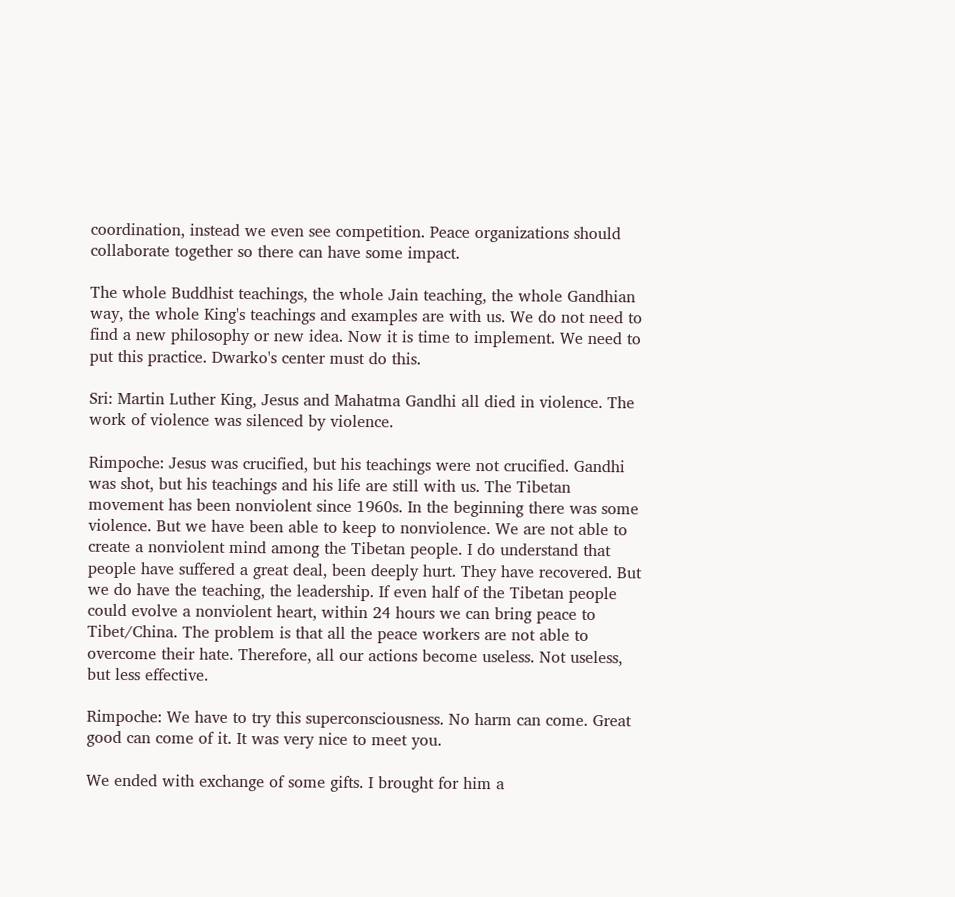coordination, instead we even see competition. Peace organizations should collaborate together so there can have some impact.

The whole Buddhist teachings, the whole Jain teaching, the whole Gandhian way, the whole King's teachings and examples are with us. We do not need to find a new philosophy or new idea. Now it is time to implement. We need to put this practice. Dwarko's center must do this.

Sri: Martin Luther King, Jesus and Mahatma Gandhi all died in violence. The work of violence was silenced by violence.

Rimpoche: Jesus was crucified, but his teachings were not crucified. Gandhi was shot, but his teachings and his life are still with us. The Tibetan movement has been nonviolent since 1960s. In the beginning there was some violence. But we have been able to keep to nonviolence. We are not able to create a nonviolent mind among the Tibetan people. I do understand that people have suffered a great deal, been deeply hurt. They have recovered. But we do have the teaching, the leadership. If even half of the Tibetan people could evolve a nonviolent heart, within 24 hours we can bring peace to Tibet/China. The problem is that all the peace workers are not able to overcome their hate. Therefore, all our actions become useless. Not useless, but less effective.

Rimpoche: We have to try this superconsciousness. No harm can come. Great good can come of it. It was very nice to meet you.

We ended with exchange of some gifts. I brought for him a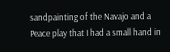sandpainting of the Navajo and a Peace play that I had a small hand in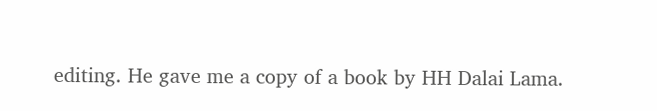editing. He gave me a copy of a book by HH Dalai Lama.